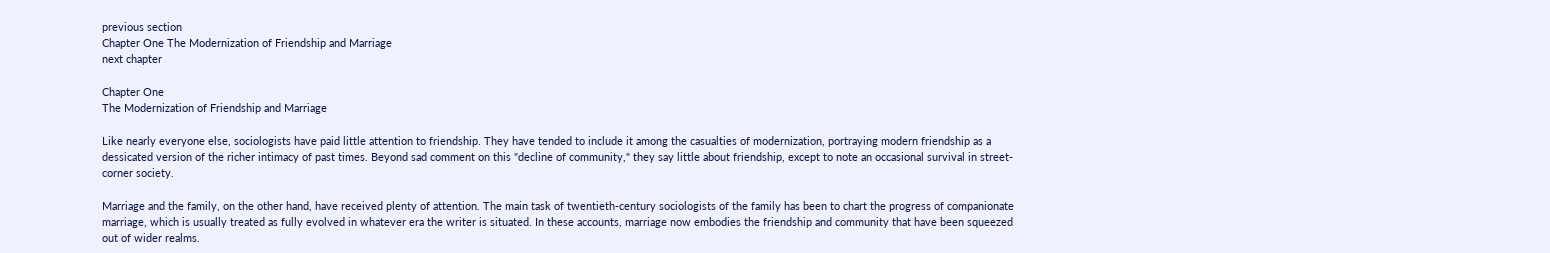previous section
Chapter One The Modernization of Friendship and Marriage
next chapter

Chapter One
The Modernization of Friendship and Marriage

Like nearly everyone else, sociologists have paid little attention to friendship. They have tended to include it among the casualties of modernization, portraying modern friendship as a dessicated version of the richer intimacy of past times. Beyond sad comment on this "decline of community," they say little about friendship, except to note an occasional survival in street-corner society.

Marriage and the family, on the other hand, have received plenty of attention. The main task of twentieth-century sociologists of the family has been to chart the progress of companionate marriage, which is usually treated as fully evolved in whatever era the writer is situated. In these accounts, marriage now embodies the friendship and community that have been squeezed out of wider realms.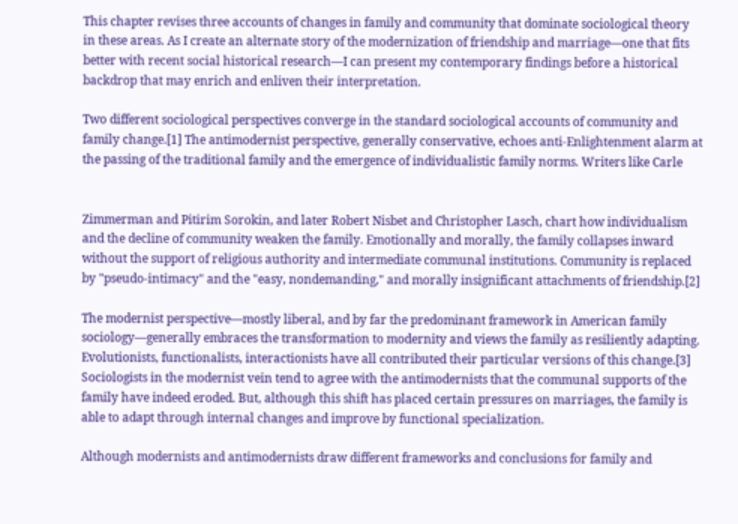This chapter revises three accounts of changes in family and community that dominate sociological theory in these areas. As I create an alternate story of the modernization of friendship and marriage—one that fits better with recent social historical research—I can present my contemporary findings before a historical backdrop that may enrich and enliven their interpretation.

Two different sociological perspectives converge in the standard sociological accounts of community and family change.[1] The antimodernist perspective, generally conservative, echoes anti-Enlightenment alarm at the passing of the traditional family and the emergence of individualistic family norms. Writers like Carle


Zimmerman and Pitirim Sorokin, and later Robert Nisbet and Christopher Lasch, chart how individualism and the decline of community weaken the family. Emotionally and morally, the family collapses inward without the support of religious authority and intermediate communal institutions. Community is replaced by "pseudo-intimacy" and the "easy, nondemanding," and morally insignificant attachments of friendship.[2]

The modernist perspective—mostly liberal, and by far the predominant framework in American family sociology—generally embraces the transformation to modernity and views the family as resiliently adapting. Evolutionists, functionalists, interactionists have all contributed their particular versions of this change.[3] Sociologists in the modernist vein tend to agree with the antimodernists that the communal supports of the family have indeed eroded. But, although this shift has placed certain pressures on marriages, the family is able to adapt through internal changes and improve by functional specialization.

Although modernists and antimodernists draw different frameworks and conclusions for family and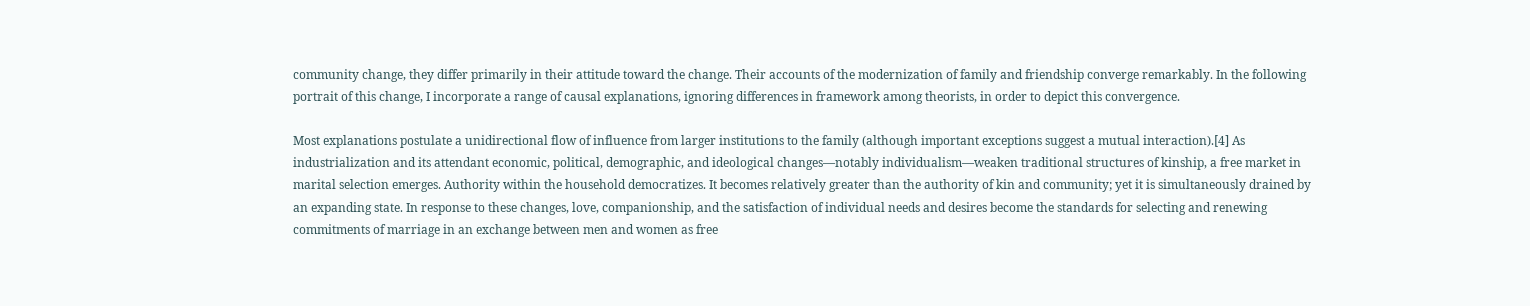community change, they differ primarily in their attitude toward the change. Their accounts of the modernization of family and friendship converge remarkably. In the following portrait of this change, I incorporate a range of causal explanations, ignoring differences in framework among theorists, in order to depict this convergence.

Most explanations postulate a unidirectional flow of influence from larger institutions to the family (although important exceptions suggest a mutual interaction).[4] As industrialization and its attendant economic, political, demographic, and ideological changes—notably individualism—weaken traditional structures of kinship, a free market in marital selection emerges. Authority within the household democratizes. It becomes relatively greater than the authority of kin and community; yet it is simultaneously drained by an expanding state. In response to these changes, love, companionship, and the satisfaction of individual needs and desires become the standards for selecting and renewing commitments of marriage in an exchange between men and women as free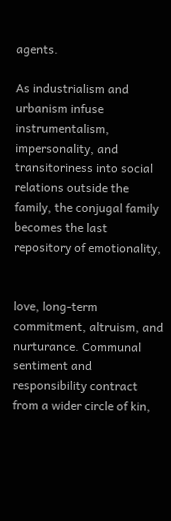agents.

As industrialism and urbanism infuse instrumentalism, impersonality, and transitoriness into social relations outside the family, the conjugal family becomes the last repository of emotionality,


love, long-term commitment, altruism, and nurturance. Communal sentiment and responsibility contract from a wider circle of kin,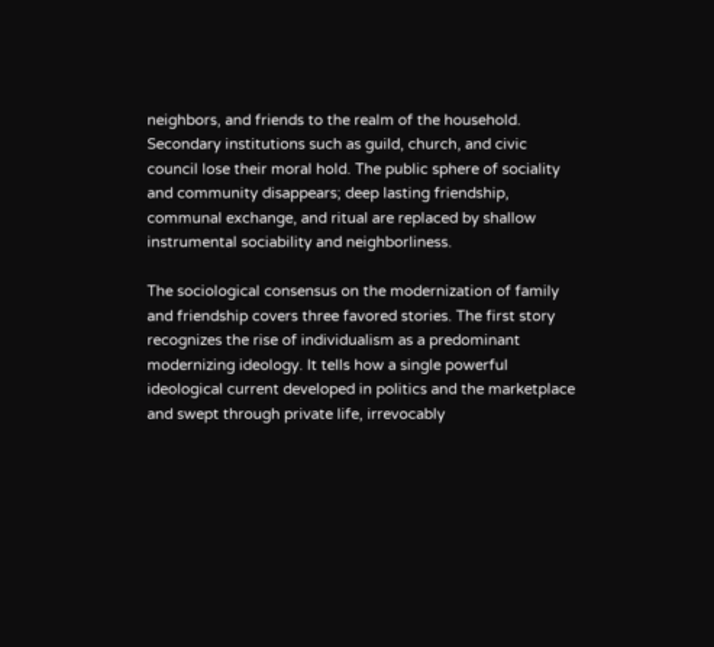neighbors, and friends to the realm of the household. Secondary institutions such as guild, church, and civic council lose their moral hold. The public sphere of sociality and community disappears; deep lasting friendship, communal exchange, and ritual are replaced by shallow instrumental sociability and neighborliness.

The sociological consensus on the modernization of family and friendship covers three favored stories. The first story recognizes the rise of individualism as a predominant modernizing ideology. It tells how a single powerful ideological current developed in politics and the marketplace and swept through private life, irrevocably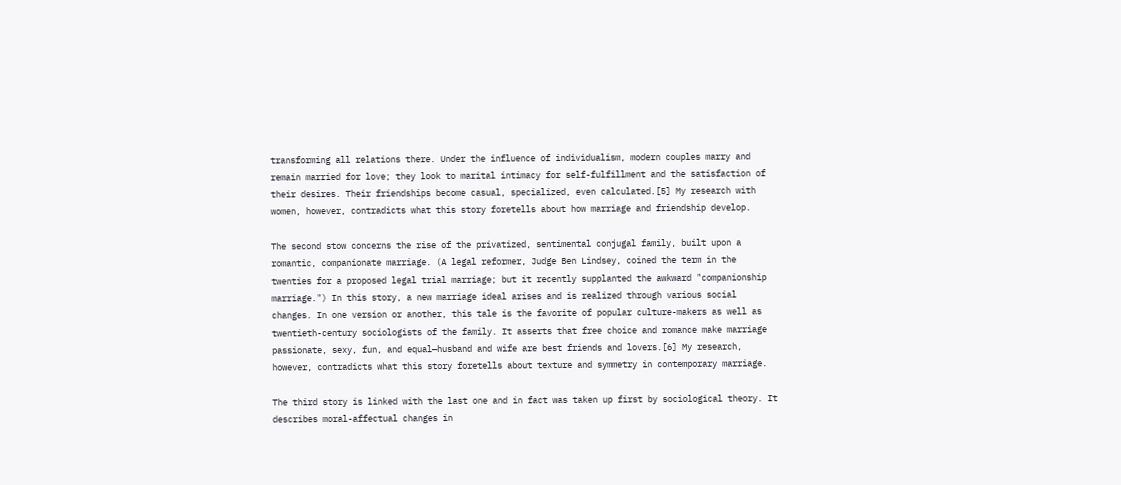transforming all relations there. Under the influence of individualism, modern couples marry and remain married for love; they look to marital intimacy for self-fulfillment and the satisfaction of their desires. Their friendships become casual, specialized, even calculated.[5] My research with women, however, contradicts what this story foretells about how marriage and friendship develop.

The second stow concerns the rise of the privatized, sentimental conjugal family, built upon a romantic, companionate marriage. (A legal reformer, Judge Ben Lindsey, coined the term in the twenties for a proposed legal trial marriage; but it recently supplanted the awkward "companionship marriage.") In this story, a new marriage ideal arises and is realized through various social changes. In one version or another, this tale is the favorite of popular culture-makers as well as twentieth-century sociologists of the family. It asserts that free choice and romance make marriage passionate, sexy, fun, and equal—husband and wife are best friends and lovers.[6] My research, however, contradicts what this story foretells about texture and symmetry in contemporary marriage.

The third story is linked with the last one and in fact was taken up first by sociological theory. It describes moral-affectual changes in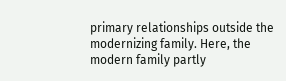primary relationships outside the modernizing family. Here, the modern family partly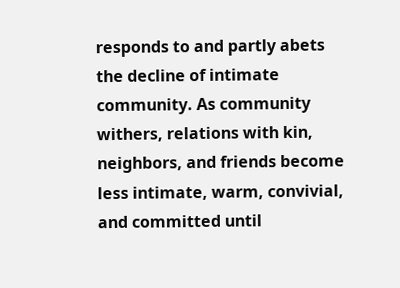responds to and partly abets the decline of intimate community. As community withers, relations with kin, neighbors, and friends become less intimate, warm, convivial, and committed until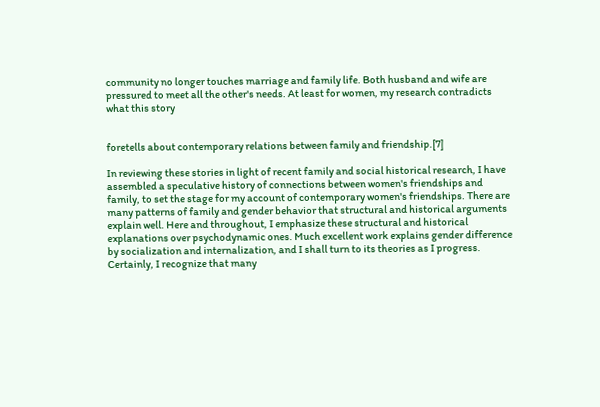community no longer touches marriage and family life. Both husband and wife are pressured to meet all the other's needs. At least for women, my research contradicts what this story


foretells about contemporary relations between family and friendship.[7]

In reviewing these stories in light of recent family and social historical research, I have assembled a speculative history of connections between women's friendships and family, to set the stage for my account of contemporary women's friendships. There are many patterns of family and gender behavior that structural and historical arguments explain well. Here and throughout, I emphasize these structural and historical explanations over psychodynamic ones. Much excellent work explains gender difference by socialization and internalization, and I shall turn to its theories as I progress. Certainly, I recognize that many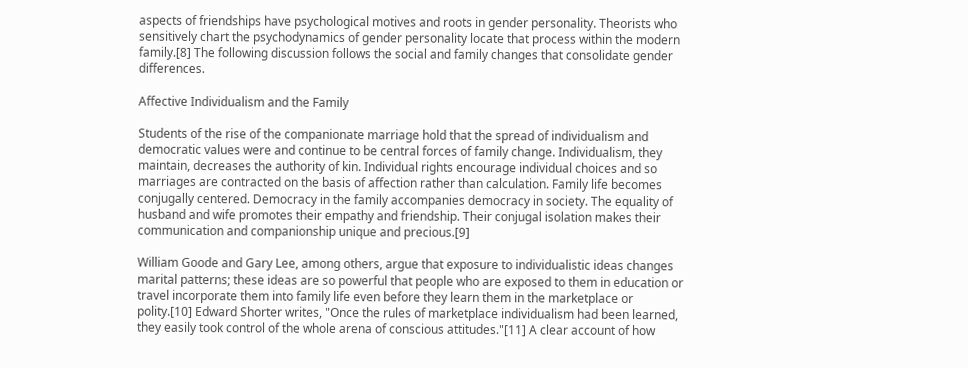aspects of friendships have psychological motives and roots in gender personality. Theorists who sensitively chart the psychodynamics of gender personality locate that process within the modern family.[8] The following discussion follows the social and family changes that consolidate gender differences.

Affective Individualism and the Family

Students of the rise of the companionate marriage hold that the spread of individualism and democratic values were and continue to be central forces of family change. Individualism, they maintain, decreases the authority of kin. Individual rights encourage individual choices and so marriages are contracted on the basis of affection rather than calculation. Family life becomes conjugally centered. Democracy in the family accompanies democracy in society. The equality of husband and wife promotes their empathy and friendship. Their conjugal isolation makes their communication and companionship unique and precious.[9]

William Goode and Gary Lee, among others, argue that exposure to individualistic ideas changes marital patterns; these ideas are so powerful that people who are exposed to them in education or travel incorporate them into family life even before they learn them in the marketplace or polity.[10] Edward Shorter writes, "Once the rules of marketplace individualism had been learned, they easily took control of the whole arena of conscious attitudes."[11] A clear account of how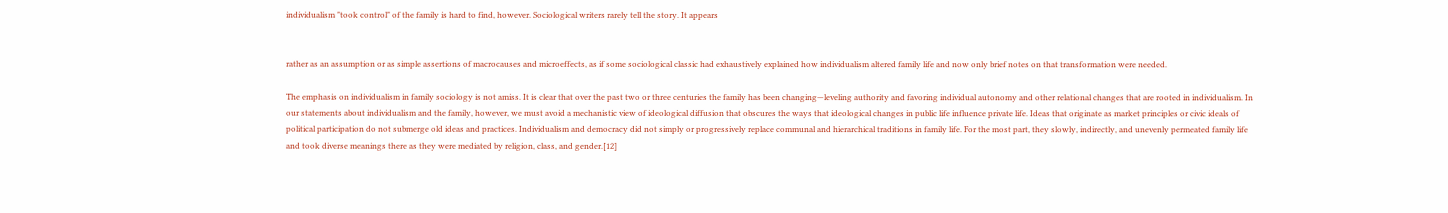individualism "took control" of the family is hard to find, however. Sociological writers rarely tell the story. It appears


rather as an assumption or as simple assertions of macrocauses and microeffects, as if some sociological classic had exhaustively explained how individualism altered family life and now only brief notes on that transformation were needed.

The emphasis on individualism in family sociology is not amiss. It is clear that over the past two or three centuries the family has been changing—leveling authority and favoring individual autonomy and other relational changes that are rooted in individualism. In our statements about individualism and the family, however, we must avoid a mechanistic view of ideological diffusion that obscures the ways that ideological changes in public life influence private life. Ideas that originate as market principles or civic ideals of political participation do not submerge old ideas and practices. Individualism and democracy did not simply or progressively replace communal and hierarchical traditions in family life. For the most part, they slowly, indirectly, and unevenly permeated family life and took diverse meanings there as they were mediated by religion, class, and gender.[12]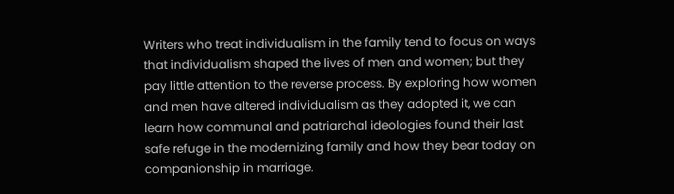Writers who treat individualism in the family tend to focus on ways that individualism shaped the lives of men and women; but they pay little attention to the reverse process. By exploring how women and men have altered individualism as they adopted it, we can learn how communal and patriarchal ideologies found their last safe refuge in the modernizing family and how they bear today on companionship in marriage.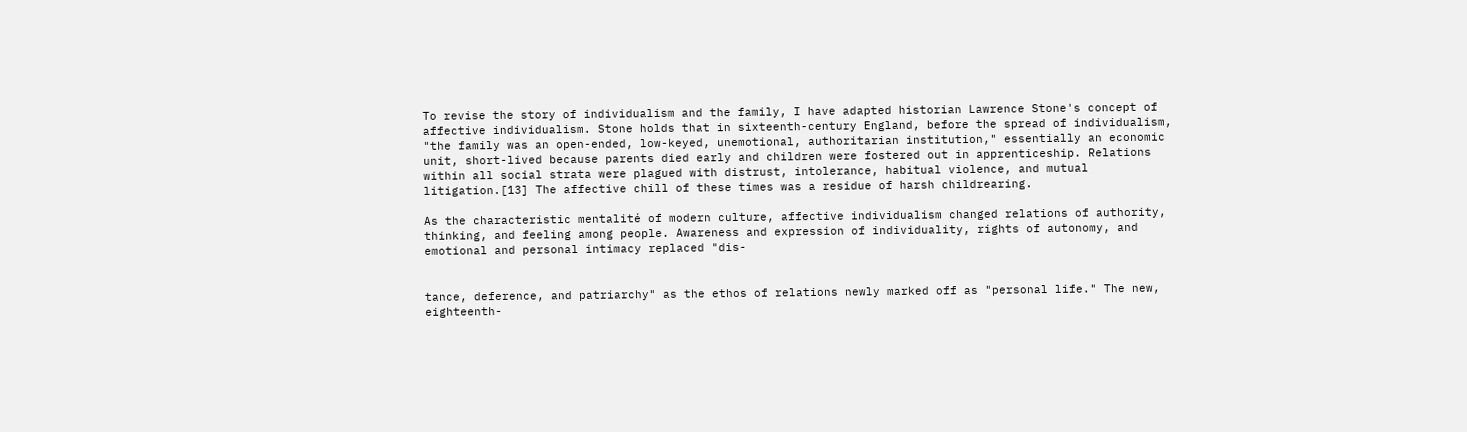To revise the story of individualism and the family, I have adapted historian Lawrence Stone's concept of affective individualism. Stone holds that in sixteenth-century England, before the spread of individualism, "the family was an open-ended, low-keyed, unemotional, authoritarian institution," essentially an economic unit, short-lived because parents died early and children were fostered out in apprenticeship. Relations within all social strata were plagued with distrust, intolerance, habitual violence, and mutual litigation.[13] The affective chill of these times was a residue of harsh childrearing.

As the characteristic mentalité of modern culture, affective individualism changed relations of authority, thinking, and feeling among people. Awareness and expression of individuality, rights of autonomy, and emotional and personal intimacy replaced "dis-


tance, deference, and patriarchy" as the ethos of relations newly marked off as "personal life." The new, eighteenth-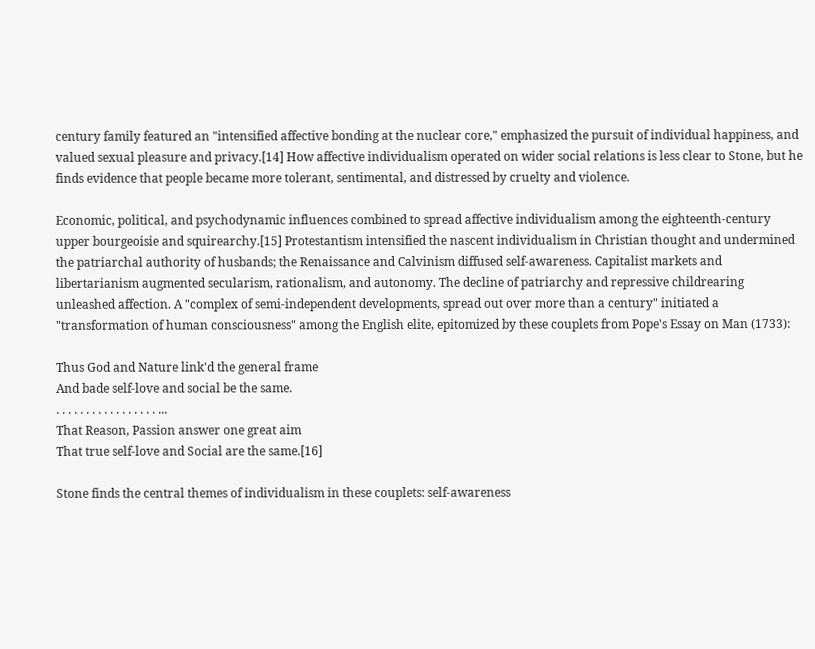century family featured an "intensified affective bonding at the nuclear core," emphasized the pursuit of individual happiness, and valued sexual pleasure and privacy.[14] How affective individualism operated on wider social relations is less clear to Stone, but he finds evidence that people became more tolerant, sentimental, and distressed by cruelty and violence.

Economic, political, and psychodynamic influences combined to spread affective individualism among the eighteenth-century upper bourgeoisie and squirearchy.[15] Protestantism intensified the nascent individualism in Christian thought and undermined the patriarchal authority of husbands; the Renaissance and Calvinism diffused self-awareness. Capitalist markets and libertarianism augmented secularism, rationalism, and autonomy. The decline of patriarchy and repressive childrearing unleashed affection. A "complex of semi-independent developments, spread out over more than a century" initiated a "transformation of human consciousness" among the English elite, epitomized by these couplets from Pope's Essay on Man (1733):

Thus God and Nature link'd the general frame
And bade self-love and social be the same.
. . . . . . . . . . . . . . . . . ...
That Reason, Passion answer one great aim
That true self-love and Social are the same.[16]

Stone finds the central themes of individualism in these couplets: self-awareness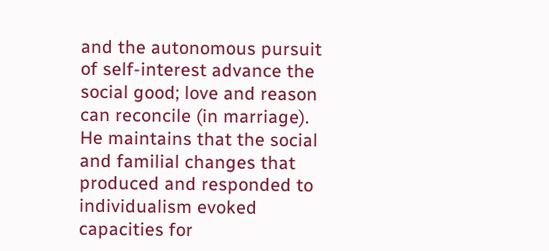and the autonomous pursuit of self-interest advance the social good; love and reason can reconcile (in marriage). He maintains that the social and familial changes that produced and responded to individualism evoked capacities for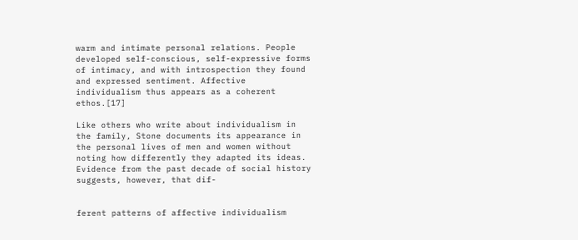warm and intimate personal relations. People developed self-conscious, self-expressive forms of intimacy, and with introspection they found and expressed sentiment. Affective individualism thus appears as a coherent ethos.[17]

Like others who write about individualism in the family, Stone documents its appearance in the personal lives of men and women without noting how differently they adapted its ideas. Evidence from the past decade of social history suggests, however, that dif-


ferent patterns of affective individualism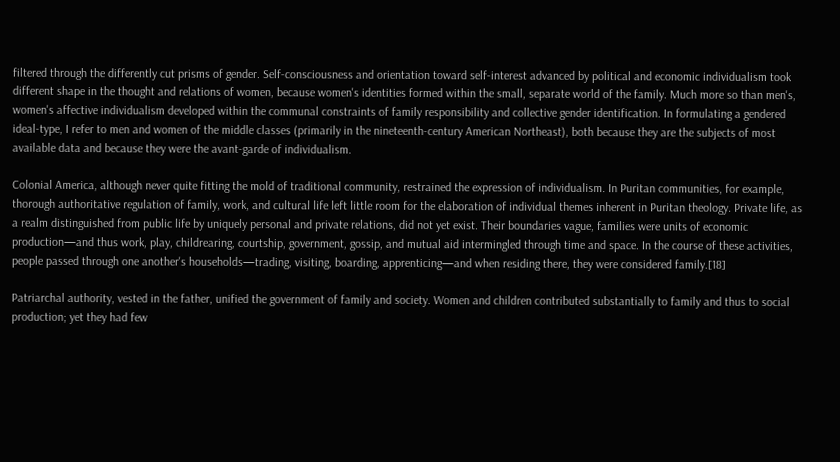filtered through the differently cut prisms of gender. Self-consciousness and orientation toward self-interest advanced by political and economic individualism took different shape in the thought and relations of women, because women's identities formed within the small, separate world of the family. Much more so than men's, women's affective individualism developed within the communal constraints of family responsibility and collective gender identification. In formulating a gendered ideal-type, I refer to men and women of the middle classes (primarily in the nineteenth-century American Northeast), both because they are the subjects of most available data and because they were the avant-garde of individualism.

Colonial America, although never quite fitting the mold of traditional community, restrained the expression of individualism. In Puritan communities, for example, thorough authoritative regulation of family, work, and cultural life left little room for the elaboration of individual themes inherent in Puritan theology. Private life, as a realm distinguished from public life by uniquely personal and private relations, did not yet exist. Their boundaries vague, families were units of economic production—and thus work, play, childrearing, courtship, government, gossip, and mutual aid intermingled through time and space. In the course of these activities, people passed through one another's households—trading, visiting, boarding, apprenticing—and when residing there, they were considered family.[18]

Patriarchal authority, vested in the father, unified the government of family and society. Women and children contributed substantially to family and thus to social production; yet they had few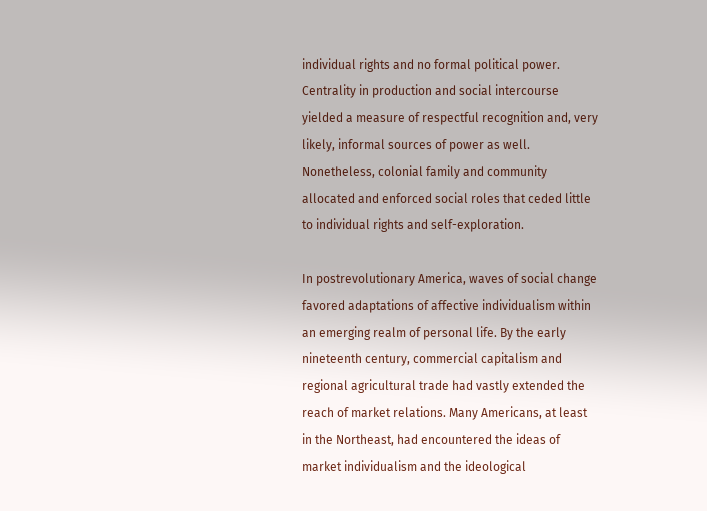individual rights and no formal political power. Centrality in production and social intercourse yielded a measure of respectful recognition and, very likely, informal sources of power as well. Nonetheless, colonial family and community allocated and enforced social roles that ceded little to individual rights and self-exploration.

In postrevolutionary America, waves of social change favored adaptations of affective individualism within an emerging realm of personal life. By the early nineteenth century, commercial capitalism and regional agricultural trade had vastly extended the reach of market relations. Many Americans, at least in the Northeast, had encountered the ideas of market individualism and the ideological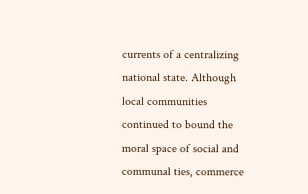currents of a centralizing national state. Although local communities continued to bound the moral space of social and communal ties, commerce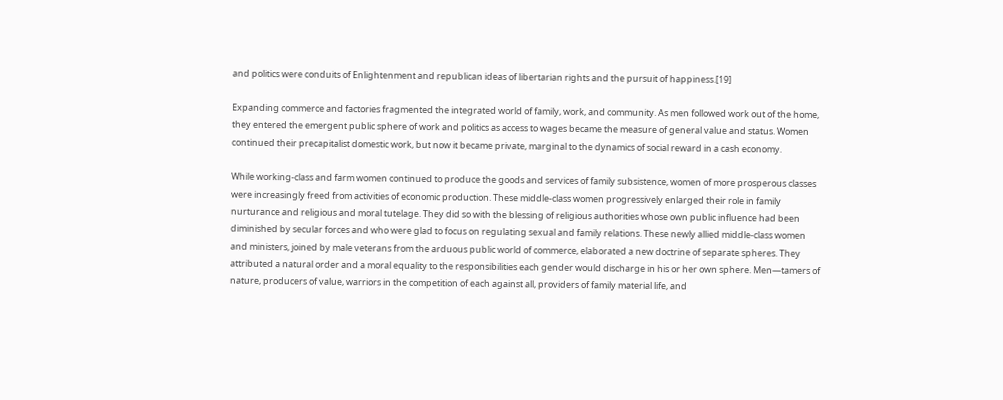and politics were conduits of Enlightenment and republican ideas of libertarian rights and the pursuit of happiness.[19]

Expanding commerce and factories fragmented the integrated world of family, work, and community. As men followed work out of the home, they entered the emergent public sphere of work and politics as access to wages became the measure of general value and status. Women continued their precapitalist domestic work, but now it became private, marginal to the dynamics of social reward in a cash economy.

While working-class and farm women continued to produce the goods and services of family subsistence, women of more prosperous classes were increasingly freed from activities of economic production. These middle-class women progressively enlarged their role in family nurturance and religious and moral tutelage. They did so with the blessing of religious authorities whose own public influence had been diminished by secular forces and who were glad to focus on regulating sexual and family relations. These newly allied middle-class women and ministers, joined by male veterans from the arduous public world of commerce, elaborated a new doctrine of separate spheres. They attributed a natural order and a moral equality to the responsibilities each gender would discharge in his or her own sphere. Men—tamers of nature, producers of value, warriors in the competition of each against all, providers of family material life, and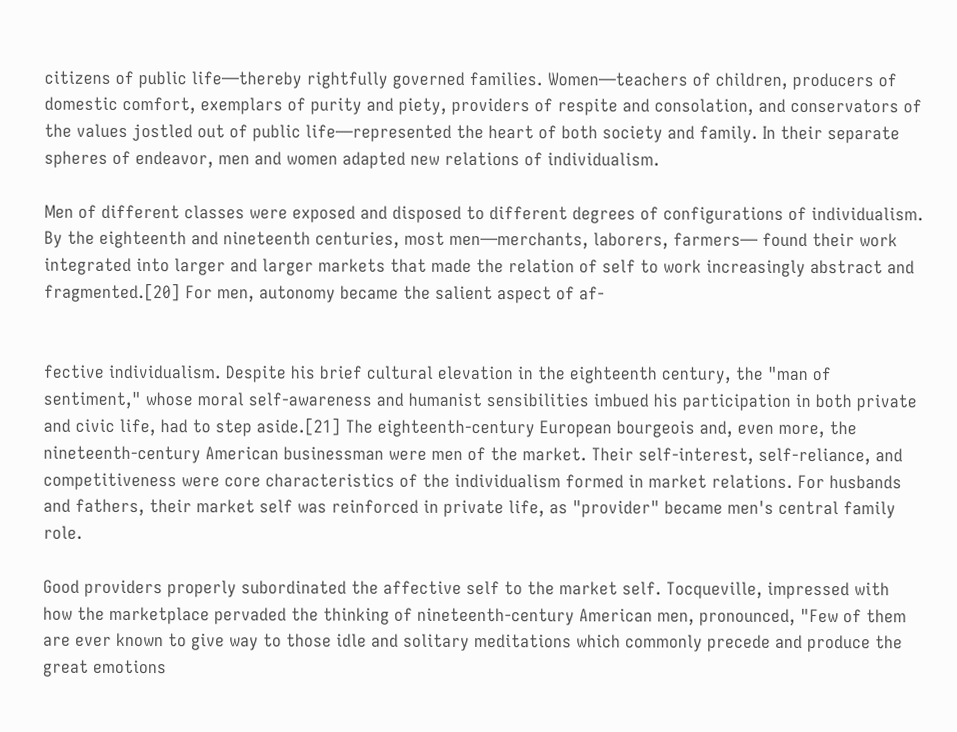citizens of public life—thereby rightfully governed families. Women—teachers of children, producers of domestic comfort, exemplars of purity and piety, providers of respite and consolation, and conservators of the values jostled out of public life—represented the heart of both society and family. In their separate spheres of endeavor, men and women adapted new relations of individualism.

Men of different classes were exposed and disposed to different degrees of configurations of individualism. By the eighteenth and nineteenth centuries, most men—merchants, laborers, farmers— found their work integrated into larger and larger markets that made the relation of self to work increasingly abstract and fragmented.[20] For men, autonomy became the salient aspect of af-


fective individualism. Despite his brief cultural elevation in the eighteenth century, the "man of sentiment," whose moral self-awareness and humanist sensibilities imbued his participation in both private and civic life, had to step aside.[21] The eighteenth-century European bourgeois and, even more, the nineteenth-century American businessman were men of the market. Their self-interest, self-reliance, and competitiveness were core characteristics of the individualism formed in market relations. For husbands and fathers, their market self was reinforced in private life, as "provider" became men's central family role.

Good providers properly subordinated the affective self to the market self. Tocqueville, impressed with how the marketplace pervaded the thinking of nineteenth-century American men, pronounced, "Few of them are ever known to give way to those idle and solitary meditations which commonly precede and produce the great emotions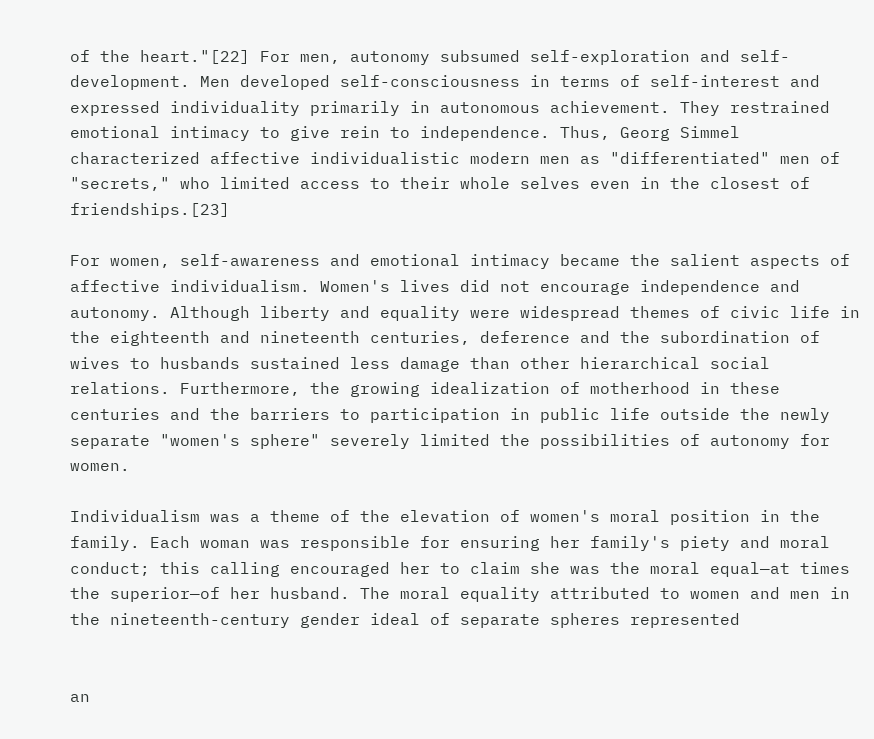of the heart."[22] For men, autonomy subsumed self-exploration and self-development. Men developed self-consciousness in terms of self-interest and expressed individuality primarily in autonomous achievement. They restrained emotional intimacy to give rein to independence. Thus, Georg Simmel characterized affective individualistic modern men as "differentiated" men of "secrets," who limited access to their whole selves even in the closest of friendships.[23]

For women, self-awareness and emotional intimacy became the salient aspects of affective individualism. Women's lives did not encourage independence and autonomy. Although liberty and equality were widespread themes of civic life in the eighteenth and nineteenth centuries, deference and the subordination of wives to husbands sustained less damage than other hierarchical social relations. Furthermore, the growing idealization of motherhood in these centuries and the barriers to participation in public life outside the newly separate "women's sphere" severely limited the possibilities of autonomy for women.

Individualism was a theme of the elevation of women's moral position in the family. Each woman was responsible for ensuring her family's piety and moral conduct; this calling encouraged her to claim she was the moral equal—at times the superior—of her husband. The moral equality attributed to women and men in the nineteenth-century gender ideal of separate spheres represented


an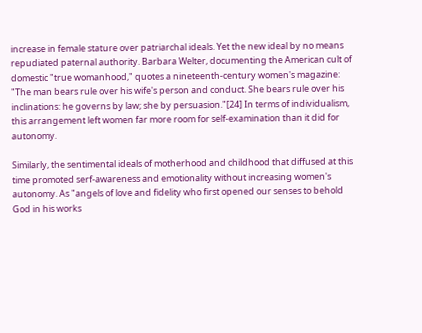increase in female stature over patriarchal ideals. Yet the new ideal by no means repudiated paternal authority. Barbara Welter, documenting the American cult of domestic "true womanhood," quotes a nineteenth-century women's magazine: "The man bears rule over his wife's person and conduct. She bears rule over his inclinations: he governs by law; she by persuasion."[24] In terms of individualism, this arrangement left women far more room for self-examination than it did for autonomy.

Similarly, the sentimental ideals of motherhood and childhood that diffused at this time promoted serf-awareness and emotionality without increasing women's autonomy. As "angels of love and fidelity who first opened our senses to behold God in his works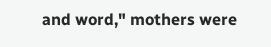and word," mothers were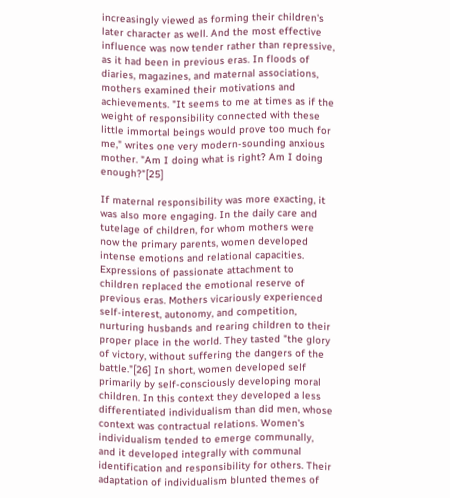increasingly viewed as forming their children's later character as well. And the most effective influence was now tender rather than repressive, as it had been in previous eras. In floods of diaries, magazines, and maternal associations, mothers examined their motivations and achievements. "It seems to me at times as if the weight of responsibility connected with these little immortal beings would prove too much for me," writes one very modern-sounding anxious mother. "Am I doing what is right? Am I doing enough?"[25]

If maternal responsibility was more exacting, it was also more engaging. In the daily care and tutelage of children, for whom mothers were now the primary parents, women developed intense emotions and relational capacities. Expressions of passionate attachment to children replaced the emotional reserve of previous eras. Mothers vicariously experienced self-interest, autonomy, and competition, nurturing husbands and rearing children to their proper place in the world. They tasted "the glory of victory, without suffering the dangers of the battle."[26] In short, women developed self primarily by self-consciously developing moral children. In this context they developed a less differentiated individualism than did men, whose context was contractual relations. Women's individualism tended to emerge communally, and it developed integrally with communal identification and responsibility for others. Their adaptation of individualism blunted themes of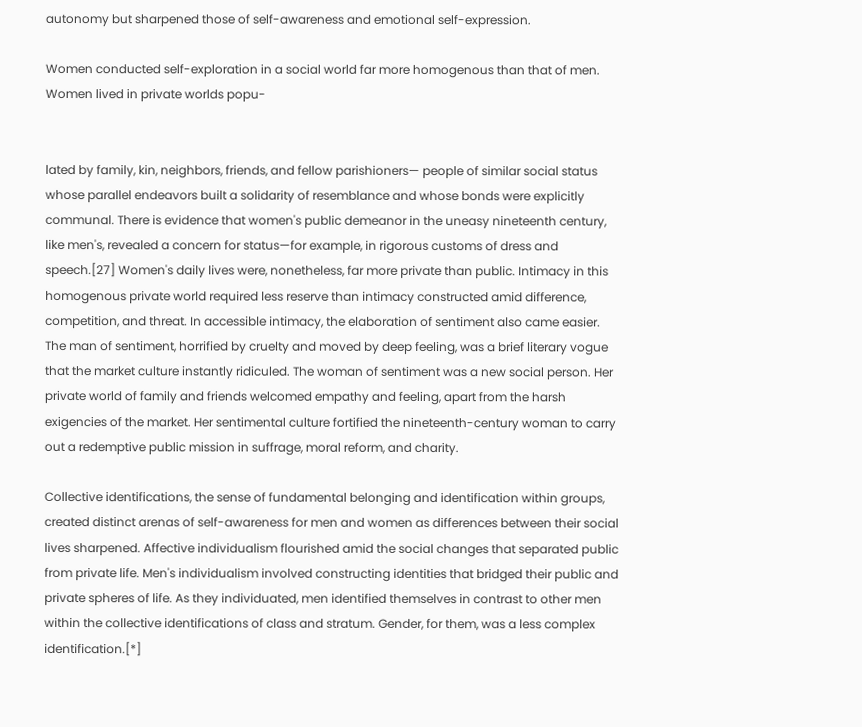autonomy but sharpened those of self-awareness and emotional self-expression.

Women conducted self-exploration in a social world far more homogenous than that of men. Women lived in private worlds popu-


lated by family, kin, neighbors, friends, and fellow parishioners— people of similar social status whose parallel endeavors built a solidarity of resemblance and whose bonds were explicitly communal. There is evidence that women's public demeanor in the uneasy nineteenth century, like men's, revealed a concern for status—for example, in rigorous customs of dress and speech.[27] Women's daily lives were, nonetheless, far more private than public. Intimacy in this homogenous private world required less reserve than intimacy constructed amid difference, competition, and threat. In accessible intimacy, the elaboration of sentiment also came easier. The man of sentiment, horrified by cruelty and moved by deep feeling, was a brief literary vogue that the market culture instantly ridiculed. The woman of sentiment was a new social person. Her private world of family and friends welcomed empathy and feeling, apart from the harsh exigencies of the market. Her sentimental culture fortified the nineteenth-century woman to carry out a redemptive public mission in suffrage, moral reform, and charity.

Collective identifications, the sense of fundamental belonging and identification within groups, created distinct arenas of self-awareness for men and women as differences between their social lives sharpened. Affective individualism flourished amid the social changes that separated public from private life. Men's individualism involved constructing identities that bridged their public and private spheres of life. As they individuated, men identified themselves in contrast to other men within the collective identifications of class and stratum. Gender, for them, was a less complex identification.[*]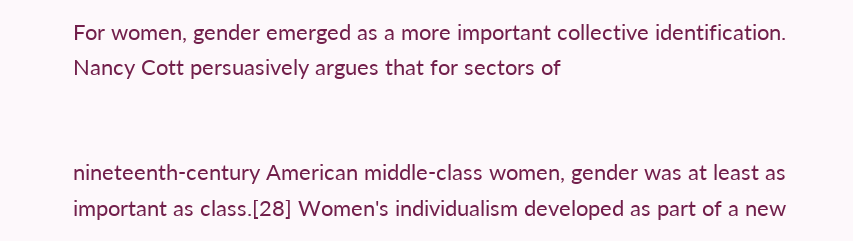For women, gender emerged as a more important collective identification. Nancy Cott persuasively argues that for sectors of


nineteenth-century American middle-class women, gender was at least as important as class.[28] Women's individualism developed as part of a new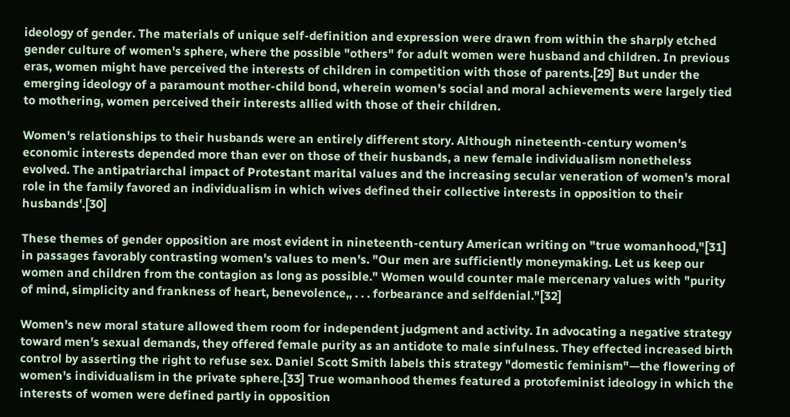ideology of gender. The materials of unique self-definition and expression were drawn from within the sharply etched gender culture of women's sphere, where the possible "others" for adult women were husband and children. In previous eras, women might have perceived the interests of children in competition with those of parents.[29] But under the emerging ideology of a paramount mother-child bond, wherein women's social and moral achievements were largely tied to mothering, women perceived their interests allied with those of their children.

Women's relationships to their husbands were an entirely different story. Although nineteenth-century women's economic interests depended more than ever on those of their husbands, a new female individualism nonetheless evolved. The antipatriarchal impact of Protestant marital values and the increasing secular veneration of women's moral role in the family favored an individualism in which wives defined their collective interests in opposition to their husbands'.[30]

These themes of gender opposition are most evident in nineteenth-century American writing on "true womanhood,"[31] in passages favorably contrasting women's values to men's. "Our men are sufficiently moneymaking. Let us keep our women and children from the contagion as long as possible." Women would counter male mercenary values with "purity of mind, simplicity and frankness of heart, benevolence,, . . . forbearance and selfdenial."[32]

Women's new moral stature allowed them room for independent judgment and activity. In advocating a negative strategy toward men's sexual demands, they offered female purity as an antidote to male sinfulness. They effected increased birth control by asserting the right to refuse sex. Daniel Scott Smith labels this strategy "domestic feminism"—the flowering of women's individualism in the private sphere.[33] True womanhood themes featured a protofeminist ideology in which the interests of women were defined partly in opposition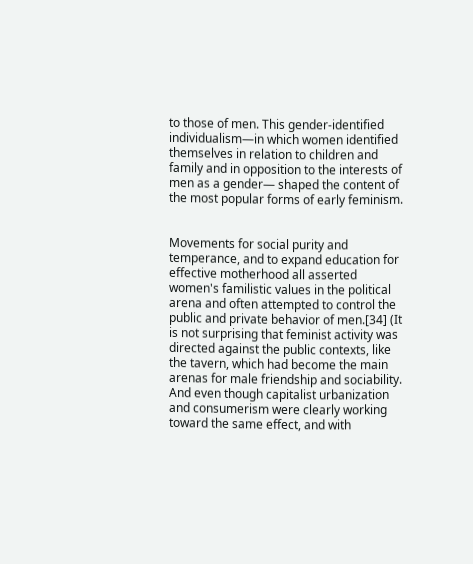to those of men. This gender-identified individualism—in which women identified themselves in relation to children and family and in opposition to the interests of men as a gender— shaped the content of the most popular forms of early feminism.


Movements for social purity and temperance, and to expand education for effective motherhood all asserted women's familistic values in the political arena and often attempted to control the public and private behavior of men.[34] (It is not surprising that feminist activity was directed against the public contexts, like the tavern, which had become the main arenas for male friendship and sociability. And even though capitalist urbanization and consumerism were clearly working toward the same effect, and with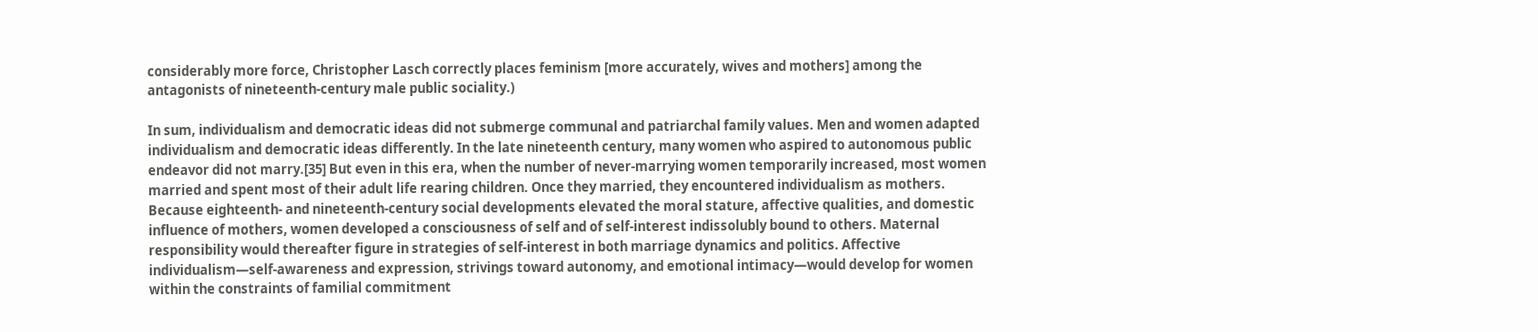considerably more force, Christopher Lasch correctly places feminism [more accurately, wives and mothers] among the antagonists of nineteenth-century male public sociality.)

In sum, individualism and democratic ideas did not submerge communal and patriarchal family values. Men and women adapted individualism and democratic ideas differently. In the late nineteenth century, many women who aspired to autonomous public endeavor did not marry.[35] But even in this era, when the number of never-marrying women temporarily increased, most women married and spent most of their adult life rearing children. Once they married, they encountered individualism as mothers. Because eighteenth- and nineteenth-century social developments elevated the moral stature, affective qualities, and domestic influence of mothers, women developed a consciousness of self and of self-interest indissolubly bound to others. Maternal responsibility would thereafter figure in strategies of self-interest in both marriage dynamics and politics. Affective individualism—self-awareness and expression, strivings toward autonomy, and emotional intimacy—would develop for women within the constraints of familial commitment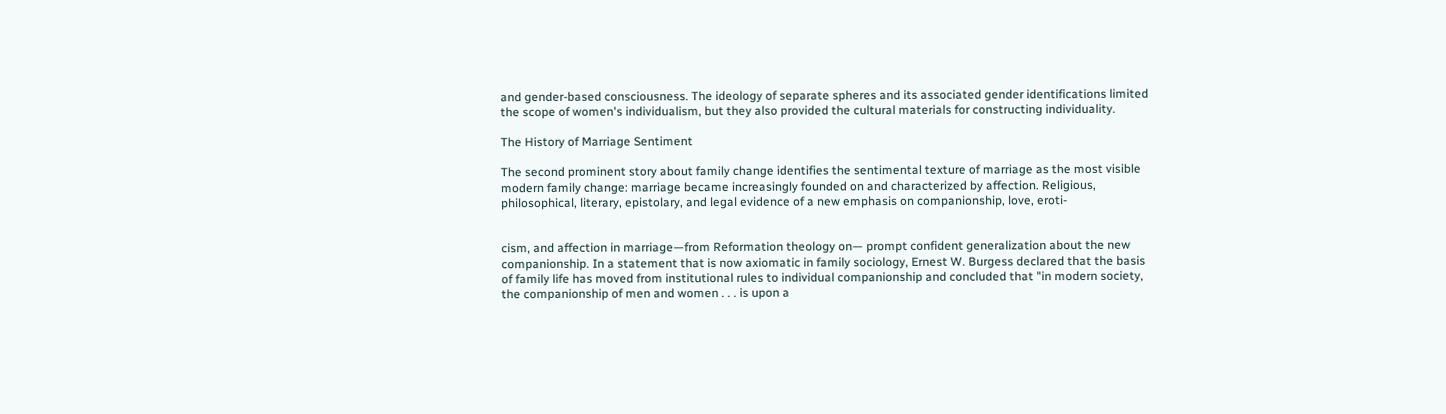and gender-based consciousness. The ideology of separate spheres and its associated gender identifications limited the scope of women's individualism, but they also provided the cultural materials for constructing individuality.

The History of Marriage Sentiment

The second prominent story about family change identifies the sentimental texture of marriage as the most visible modern family change: marriage became increasingly founded on and characterized by affection. Religious, philosophical, literary, epistolary, and legal evidence of a new emphasis on companionship, love, eroti-


cism, and affection in marriage—from Reformation theology on— prompt confident generalization about the new companionship. In a statement that is now axiomatic in family sociology, Ernest W. Burgess declared that the basis of family life has moved from institutional rules to individual companionship and concluded that "in modern society, the companionship of men and women . . . is upon a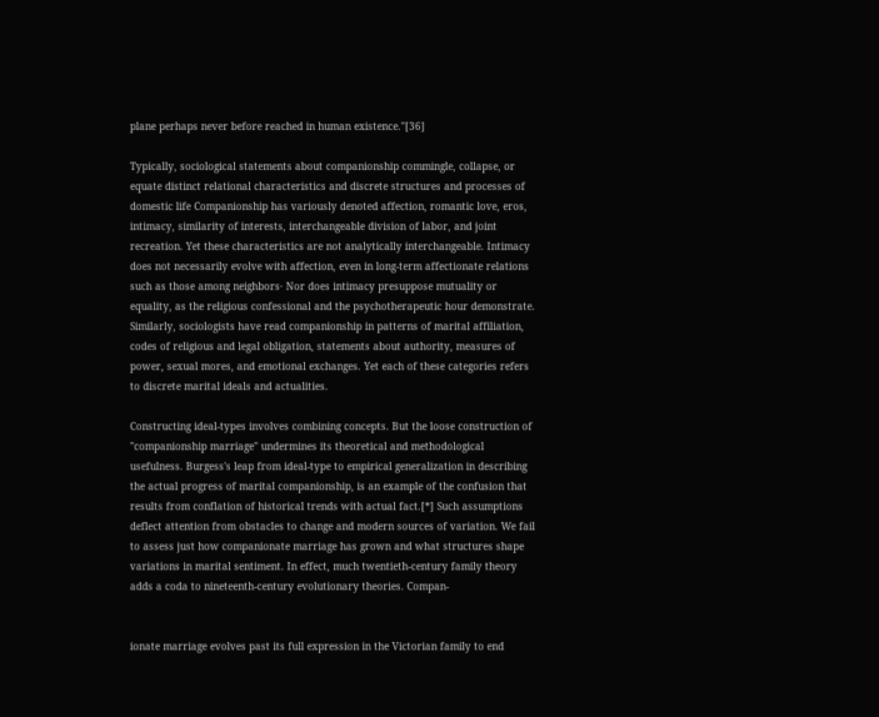plane perhaps never before reached in human existence."[36]

Typically, sociological statements about companionship commingle, collapse, or equate distinct relational characteristics and discrete structures and processes of domestic life Companionship has variously denoted affection, romantic love, eros, intimacy, similarity of interests, interchangeable division of labor, and joint recreation. Yet these characteristics are not analytically interchangeable. Intimacy does not necessarily evolve with affection, even in long-term affectionate relations such as those among neighbors· Nor does intimacy presuppose mutuality or equality, as the religious confessional and the psychotherapeutic hour demonstrate. Similarly, sociologists have read companionship in patterns of marital affiliation, codes of religious and legal obligation, statements about authority, measures of power, sexual mores, and emotional exchanges. Yet each of these categories refers to discrete marital ideals and actualities.

Constructing ideal-types involves combining concepts. But the loose construction of "companionship marriage" undermines its theoretical and methodological usefulness. Burgess's leap from ideal-type to empirical generalization in describing the actual progress of marital companionship, is an example of the confusion that results from conflation of historical trends with actual fact.[*] Such assumptions deflect attention from obstacles to change and modern sources of variation. We fail to assess just how companionate marriage has grown and what structures shape variations in marital sentiment. In effect, much twentieth-century family theory adds a coda to nineteenth-century evolutionary theories. Compan-


ionate marriage evolves past its full expression in the Victorian family to end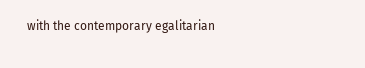with the contemporary egalitarian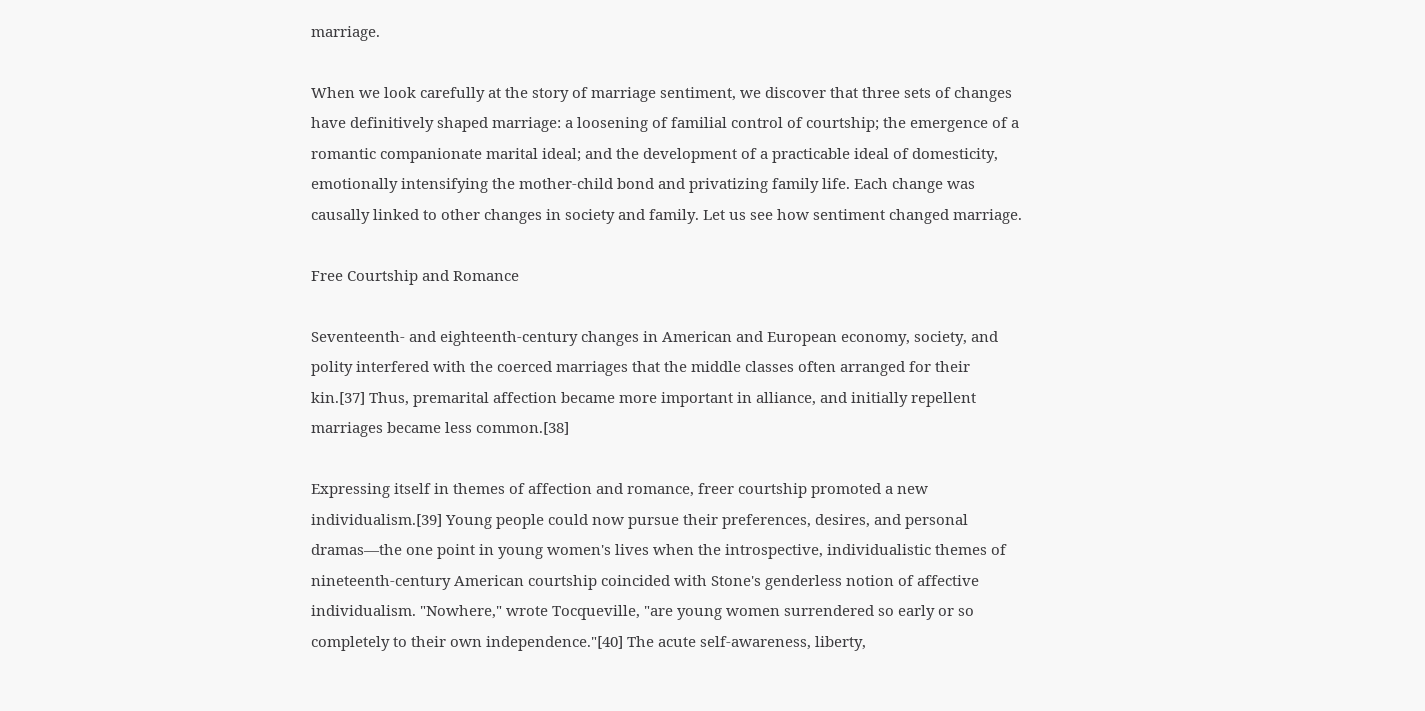marriage.

When we look carefully at the story of marriage sentiment, we discover that three sets of changes have definitively shaped marriage: a loosening of familial control of courtship; the emergence of a romantic companionate marital ideal; and the development of a practicable ideal of domesticity, emotionally intensifying the mother-child bond and privatizing family life. Each change was causally linked to other changes in society and family. Let us see how sentiment changed marriage.

Free Courtship and Romance

Seventeenth- and eighteenth-century changes in American and European economy, society, and polity interfered with the coerced marriages that the middle classes often arranged for their kin.[37] Thus, premarital affection became more important in alliance, and initially repellent marriages became less common.[38]

Expressing itself in themes of affection and romance, freer courtship promoted a new individualism.[39] Young people could now pursue their preferences, desires, and personal dramas—the one point in young women's lives when the introspective, individualistic themes of nineteenth-century American courtship coincided with Stone's genderless notion of affective individualism. "Nowhere," wrote Tocqueville, "are young women surrendered so early or so completely to their own independence."[40] The acute self-awareness, liberty,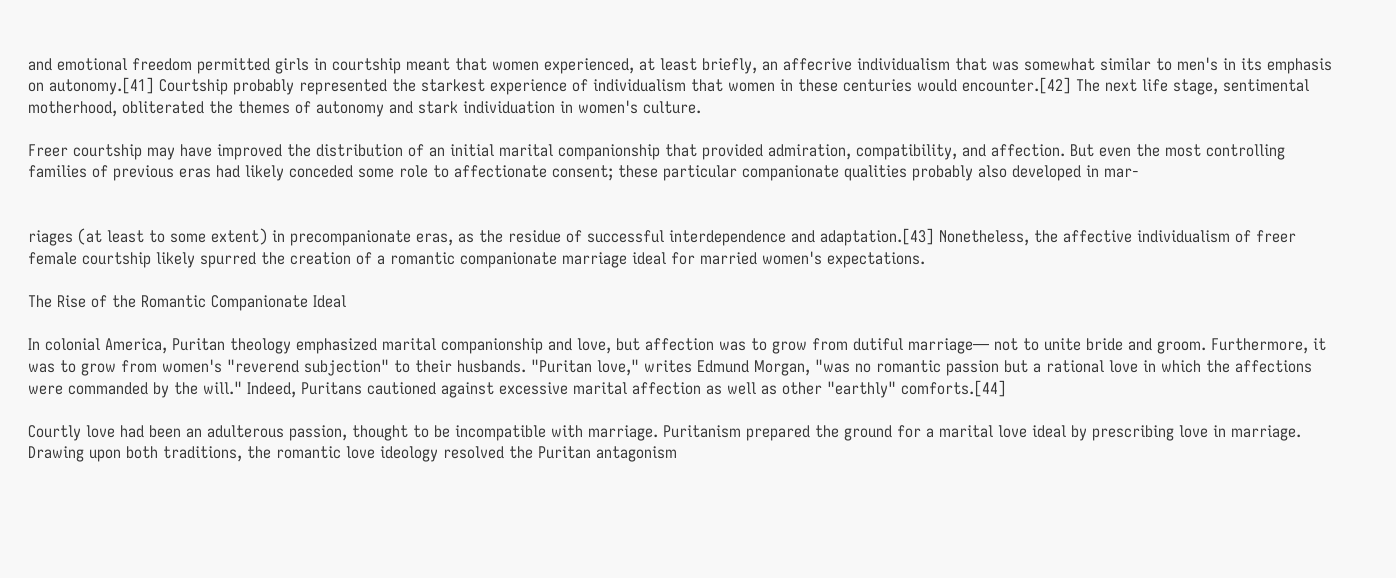and emotional freedom permitted girls in courtship meant that women experienced, at least briefly, an affecrive individualism that was somewhat similar to men's in its emphasis on autonomy.[41] Courtship probably represented the starkest experience of individualism that women in these centuries would encounter.[42] The next life stage, sentimental motherhood, obliterated the themes of autonomy and stark individuation in women's culture.

Freer courtship may have improved the distribution of an initial marital companionship that provided admiration, compatibility, and affection. But even the most controlling families of previous eras had likely conceded some role to affectionate consent; these particular companionate qualities probably also developed in mar-


riages (at least to some extent) in precompanionate eras, as the residue of successful interdependence and adaptation.[43] Nonetheless, the affective individualism of freer female courtship likely spurred the creation of a romantic companionate marriage ideal for married women's expectations.

The Rise of the Romantic Companionate Ideal

In colonial America, Puritan theology emphasized marital companionship and love, but affection was to grow from dutiful marriage— not to unite bride and groom. Furthermore, it was to grow from women's "reverend subjection" to their husbands. "Puritan love," writes Edmund Morgan, "was no romantic passion but a rational love in which the affections were commanded by the will." Indeed, Puritans cautioned against excessive marital affection as well as other "earthly" comforts.[44]

Courtly love had been an adulterous passion, thought to be incompatible with marriage. Puritanism prepared the ground for a marital love ideal by prescribing love in marriage. Drawing upon both traditions, the romantic love ideology resolved the Puritan antagonism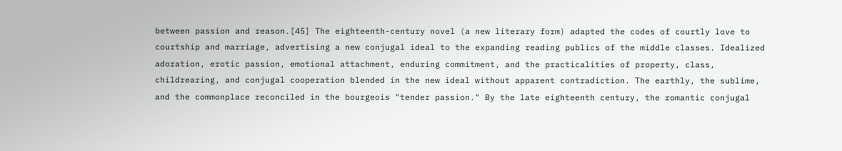between passion and reason.[45] The eighteenth-century novel (a new literary form) adapted the codes of courtly love to courtship and marriage, advertising a new conjugal ideal to the expanding reading publics of the middle classes. Idealized adoration, erotic passion, emotional attachment, enduring commitment, and the practicalities of property, class, childrearing, and conjugal cooperation blended in the new ideal without apparent contradiction. The earthly, the sublime, and the commonplace reconciled in the bourgeois "tender passion." By the late eighteenth century, the romantic conjugal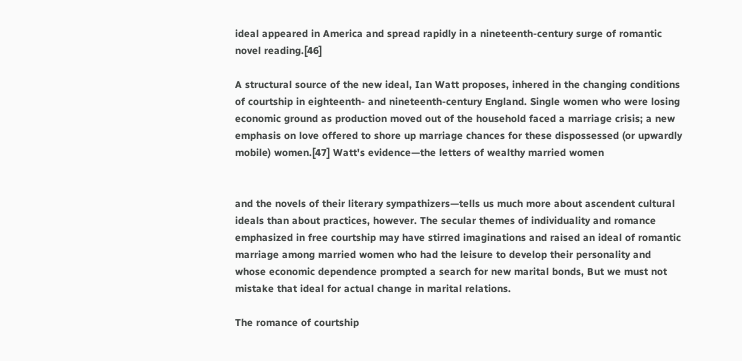ideal appeared in America and spread rapidly in a nineteenth-century surge of romantic novel reading.[46]

A structural source of the new ideal, Ian Watt proposes, inhered in the changing conditions of courtship in eighteenth- and nineteenth-century England. Single women who were losing economic ground as production moved out of the household faced a marriage crisis; a new emphasis on love offered to shore up marriage chances for these dispossessed (or upwardly mobile) women.[47] Watt's evidence—the letters of wealthy married women


and the novels of their literary sympathizers—tells us much more about ascendent cultural ideals than about practices, however. The secular themes of individuality and romance emphasized in free courtship may have stirred imaginations and raised an ideal of romantic marriage among married women who had the leisure to develop their personality and whose economic dependence prompted a search for new marital bonds, But we must not mistake that ideal for actual change in marital relations.

The romance of courtship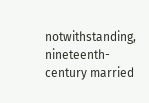notwithstanding, nineteenth-century married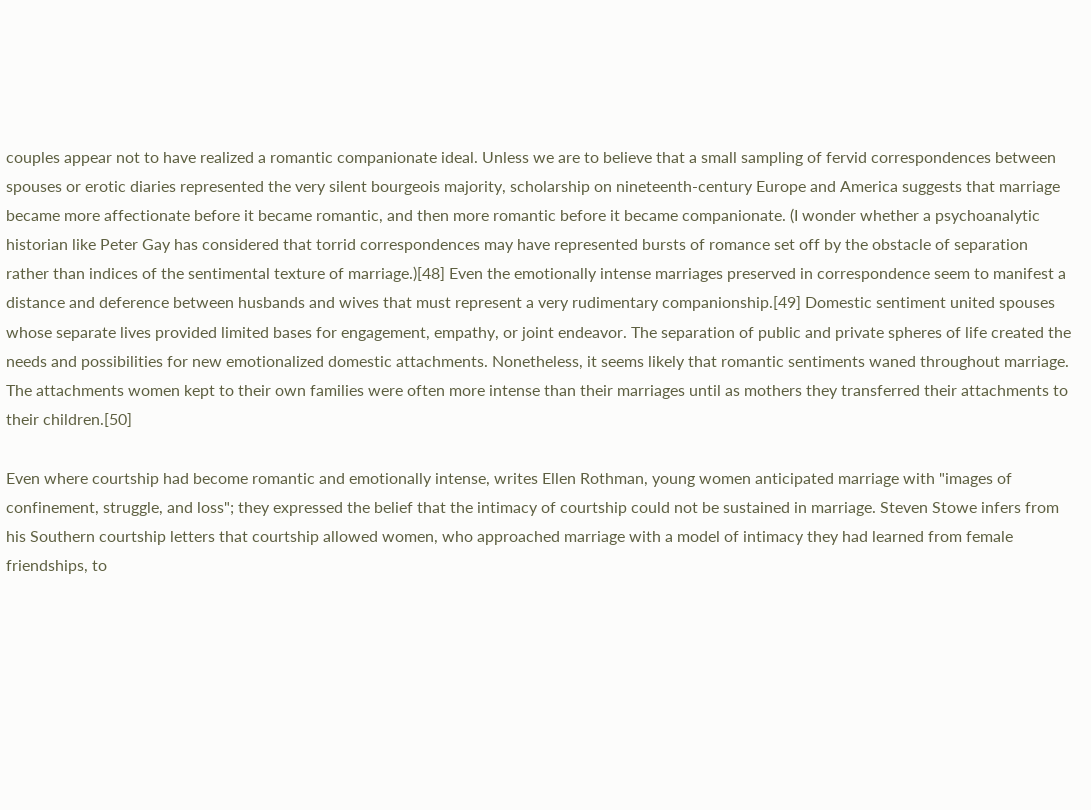couples appear not to have realized a romantic companionate ideal. Unless we are to believe that a small sampling of fervid correspondences between spouses or erotic diaries represented the very silent bourgeois majority, scholarship on nineteenth-century Europe and America suggests that marriage became more affectionate before it became romantic, and then more romantic before it became companionate. (I wonder whether a psychoanalytic historian like Peter Gay has considered that torrid correspondences may have represented bursts of romance set off by the obstacle of separation rather than indices of the sentimental texture of marriage.)[48] Even the emotionally intense marriages preserved in correspondence seem to manifest a distance and deference between husbands and wives that must represent a very rudimentary companionship.[49] Domestic sentiment united spouses whose separate lives provided limited bases for engagement, empathy, or joint endeavor. The separation of public and private spheres of life created the needs and possibilities for new emotionalized domestic attachments. Nonetheless, it seems likely that romantic sentiments waned throughout marriage. The attachments women kept to their own families were often more intense than their marriages until as mothers they transferred their attachments to their children.[50]

Even where courtship had become romantic and emotionally intense, writes Ellen Rothman, young women anticipated marriage with "images of confinement, struggle, and loss"; they expressed the belief that the intimacy of courtship could not be sustained in marriage. Steven Stowe infers from his Southern courtship letters that courtship allowed women, who approached marriage with a model of intimacy they had learned from female friendships, to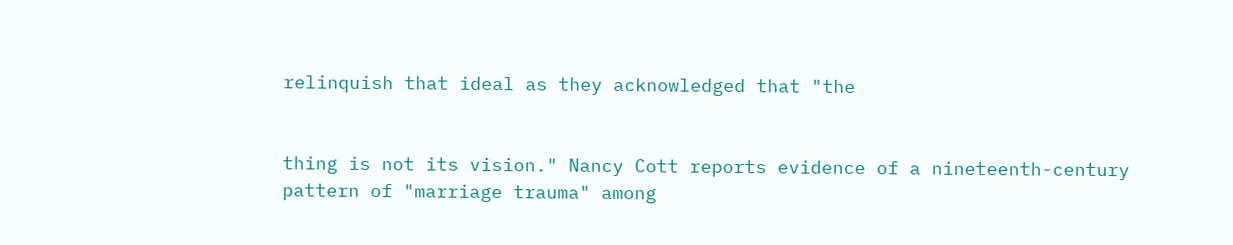relinquish that ideal as they acknowledged that "the


thing is not its vision." Nancy Cott reports evidence of a nineteenth-century pattern of "marriage trauma" among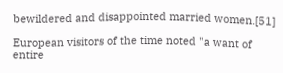bewildered and disappointed married women.[51]

European visitors of the time noted "a want of entire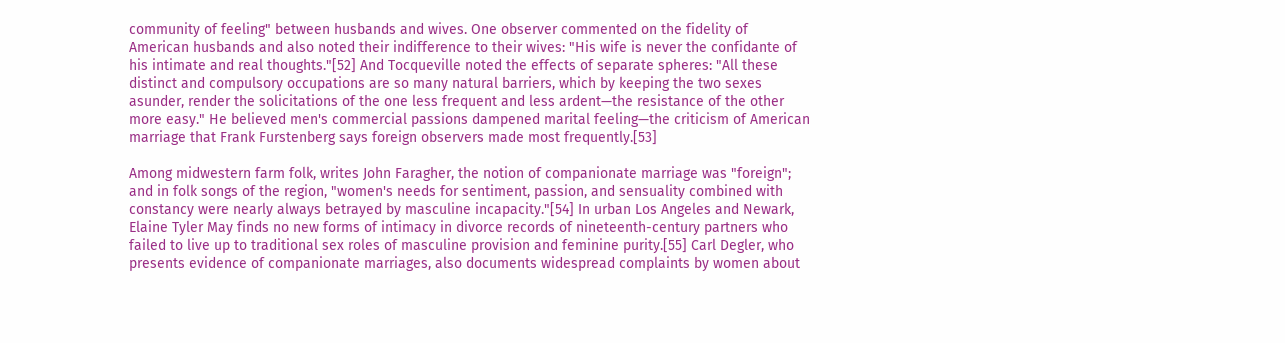community of feeling" between husbands and wives. One observer commented on the fidelity of American husbands and also noted their indifference to their wives: "His wife is never the confidante of his intimate and real thoughts."[52] And Tocqueville noted the effects of separate spheres: "All these distinct and compulsory occupations are so many natural barriers, which by keeping the two sexes asunder, render the solicitations of the one less frequent and less ardent—the resistance of the other more easy." He believed men's commercial passions dampened marital feeling—the criticism of American marriage that Frank Furstenberg says foreign observers made most frequently.[53]

Among midwestern farm folk, writes John Faragher, the notion of companionate marriage was "foreign"; and in folk songs of the region, "women's needs for sentiment, passion, and sensuality combined with constancy were nearly always betrayed by masculine incapacity."[54] In urban Los Angeles and Newark, Elaine Tyler May finds no new forms of intimacy in divorce records of nineteenth-century partners who failed to live up to traditional sex roles of masculine provision and feminine purity.[55] Carl Degler, who presents evidence of companionate marriages, also documents widespread complaints by women about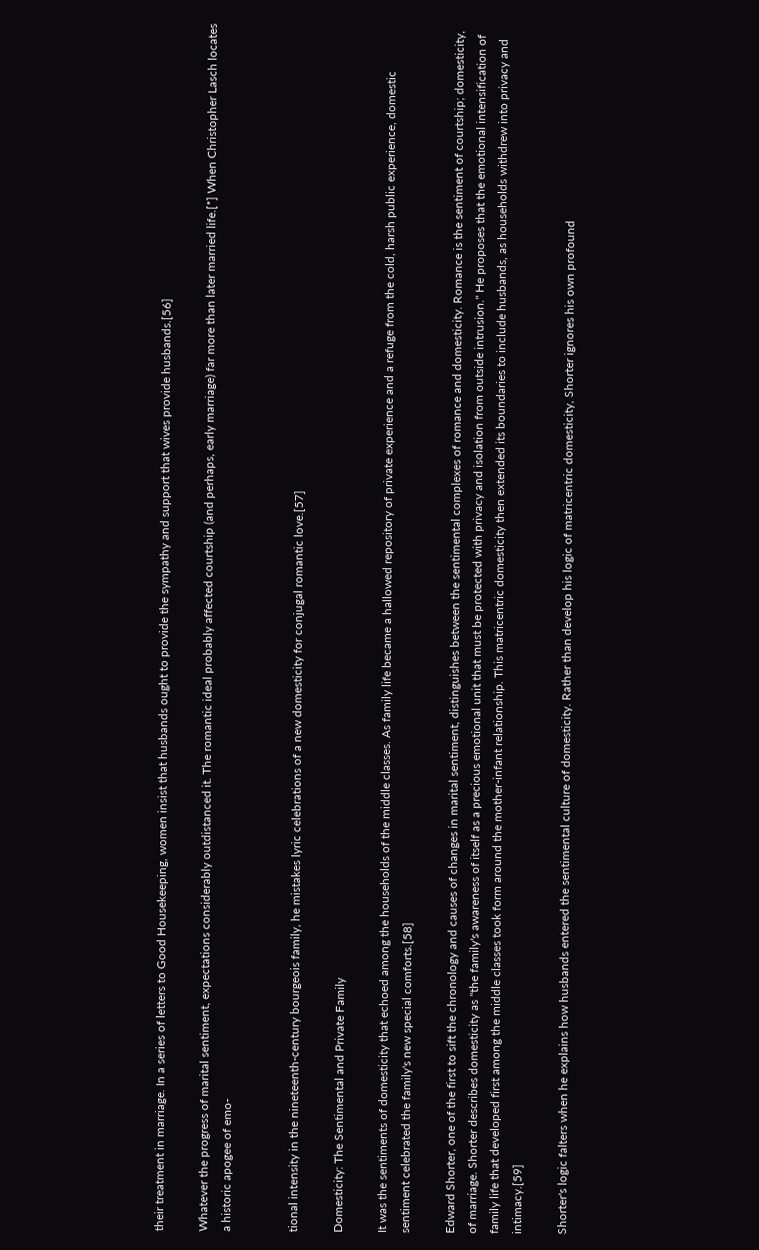their treatment in marriage. In a series of letters to Good Housekeeping, women insist that husbands ought to provide the sympathy and support that wives provide husbands.[56]

Whatever the progress of marital sentiment, expectations considerably outdistanced it. The romantic ideal probably affected courtship (and perhaps, early marriage) far more than later married life.[*] When Christopher Lasch locates a historic apogee of emo-


tional intensity in the nineteenth-century bourgeois family, he mistakes lyric celebrations of a new domesticity for conjugal romantic love.[57]

Domesticity: The Sentimental and Private Family

It was the sentiments of domesticity that echoed among the households of the middle classes. As family life became a hallowed repository of private experience and a refuge from the cold, harsh public experience, domestic sentiment celebrated the family's new special comforts.[58]

Edward Shorter, one of the first to sift the chronology and causes of changes in marital sentiment, distinguishes between the sentimental complexes of romance and domesticity. Romance is the sentiment of courtship; domesticity, of marriage. Shorter describes domesticity as "the family's awareness of itself as a precious emotional unit that must be protected with privacy and isolation from outside intrusion." He proposes that the emotional intensification of family life that developed first among the middle classes took form around the mother-infant relationship. This matricentric domesticity then extended its boundaries to include husbands, as households withdrew into privacy and intimacy.[59]

Shorter's logic falters when he explains how husbands entered the sentimental culture of domesticity. Rather than develop his logic of matricentric domesticity, Shorter ignores his own profound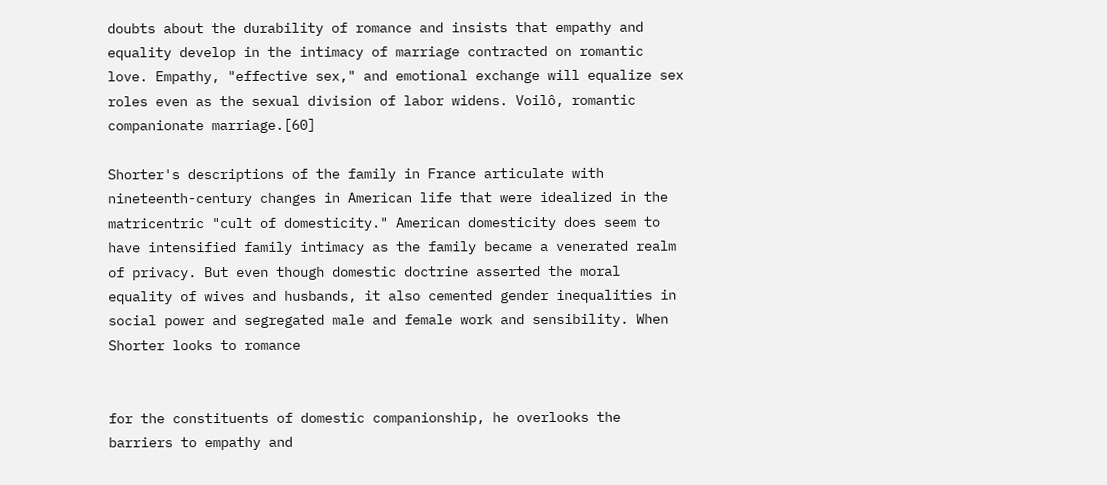doubts about the durability of romance and insists that empathy and equality develop in the intimacy of marriage contracted on romantic love. Empathy, "effective sex," and emotional exchange will equalize sex roles even as the sexual division of labor widens. Voilô, romantic companionate marriage.[60]

Shorter's descriptions of the family in France articulate with nineteenth-century changes in American life that were idealized in the matricentric "cult of domesticity." American domesticity does seem to have intensified family intimacy as the family became a venerated realm of privacy. But even though domestic doctrine asserted the moral equality of wives and husbands, it also cemented gender inequalities in social power and segregated male and female work and sensibility. When Shorter looks to romance


for the constituents of domestic companionship, he overlooks the barriers to empathy and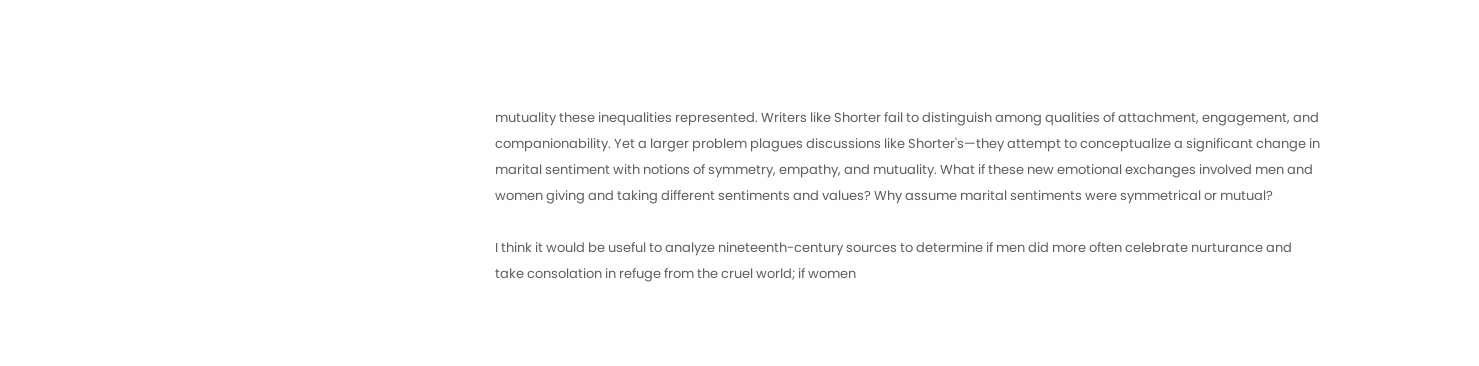mutuality these inequalities represented. Writers like Shorter fail to distinguish among qualities of attachment, engagement, and companionability. Yet a larger problem plagues discussions like Shorter's—they attempt to conceptualize a significant change in marital sentiment with notions of symmetry, empathy, and mutuality. What if these new emotional exchanges involved men and women giving and taking different sentiments and values? Why assume marital sentiments were symmetrical or mutual?

I think it would be useful to analyze nineteenth-century sources to determine if men did more often celebrate nurturance and take consolation in refuge from the cruel world; if women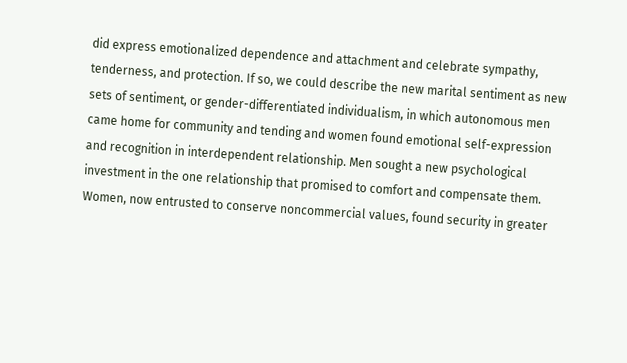did express emotionalized dependence and attachment and celebrate sympathy, tenderness, and protection. If so, we could describe the new marital sentiment as new sets of sentiment, or gender-differentiated individualism, in which autonomous men came home for community and tending and women found emotional self-expression and recognition in interdependent relationship. Men sought a new psychological investment in the one relationship that promised to comfort and compensate them. Women, now entrusted to conserve noncommercial values, found security in greater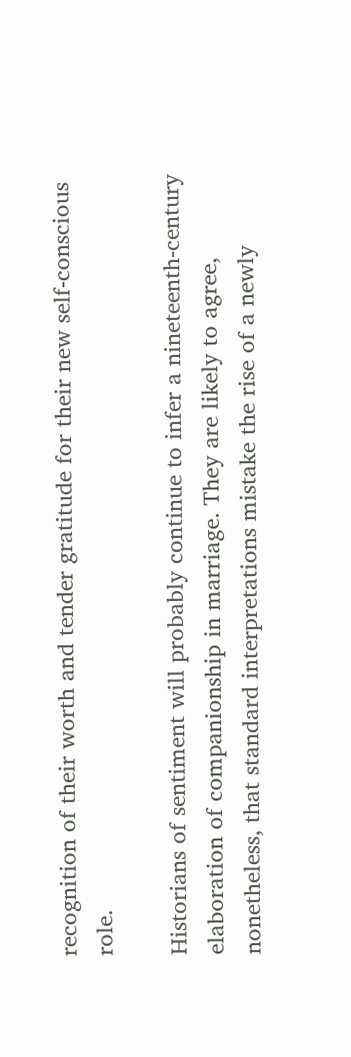recognition of their worth and tender gratitude for their new self-conscious role.

Historians of sentiment will probably continue to infer a nineteenth-century elaboration of companionship in marriage. They are likely to agree, nonetheless, that standard interpretations mistake the rise of a newly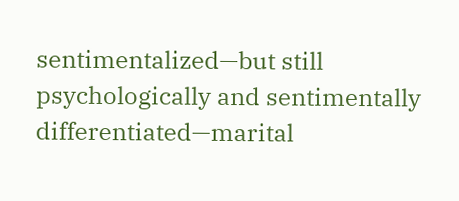sentimentalized—but still psychologically and sentimentally differentiated—marital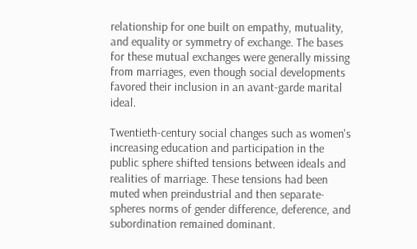relationship for one built on empathy, mutuality, and equality or symmetry of exchange. The bases for these mutual exchanges were generally missing from marriages, even though social developments favored their inclusion in an avant-garde marital ideal.

Twentieth-century social changes such as women's increasing education and participation in the public sphere shifted tensions between ideals and realities of marriage. These tensions had been muted when preindustrial and then separate-spheres norms of gender difference, deference, and subordination remained dominant.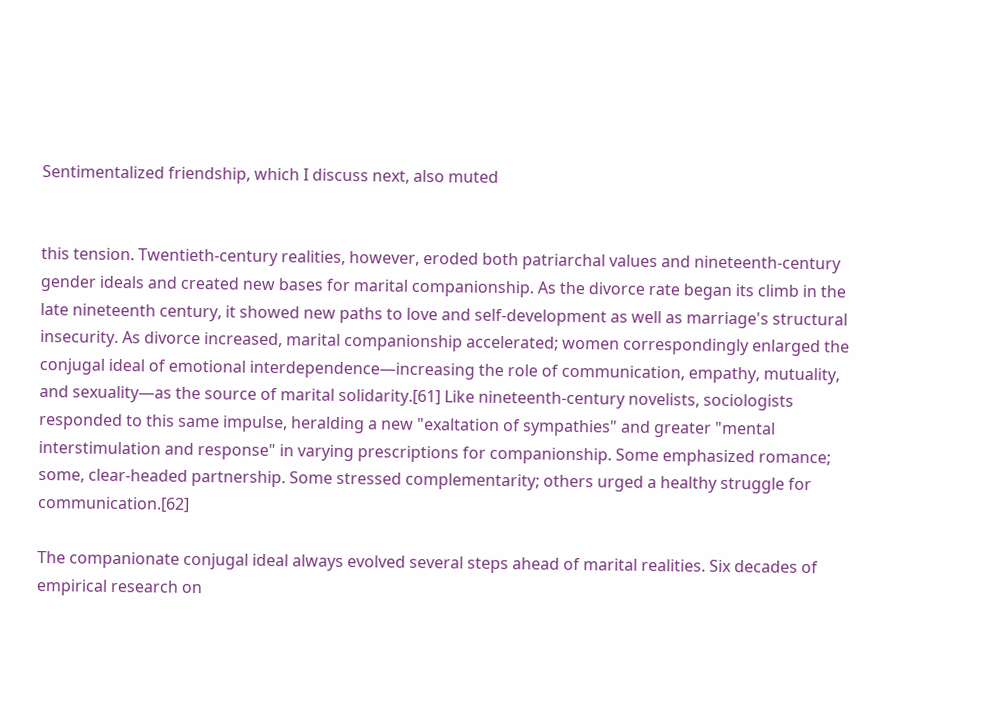Sentimentalized friendship, which I discuss next, also muted


this tension. Twentieth-century realities, however, eroded both patriarchal values and nineteenth-century gender ideals and created new bases for marital companionship. As the divorce rate began its climb in the late nineteenth century, it showed new paths to love and self-development as well as marriage's structural insecurity. As divorce increased, marital companionship accelerated; women correspondingly enlarged the conjugal ideal of emotional interdependence—increasing the role of communication, empathy, mutuality, and sexuality—as the source of marital solidarity.[61] Like nineteenth-century novelists, sociologists responded to this same impulse, heralding a new "exaltation of sympathies" and greater "mental interstimulation and response" in varying prescriptions for companionship. Some emphasized romance; some, clear-headed partnership. Some stressed complementarity; others urged a healthy struggle for communication.[62]

The companionate conjugal ideal always evolved several steps ahead of marital realities. Six decades of empirical research on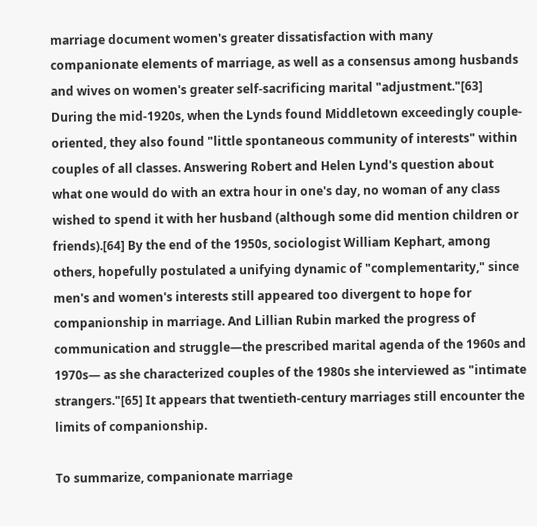marriage document women's greater dissatisfaction with many companionate elements of marriage, as well as a consensus among husbands and wives on women's greater self-sacrificing marital "adjustment."[63] During the mid-1920s, when the Lynds found Middletown exceedingly couple-oriented, they also found "little spontaneous community of interests" within couples of all classes. Answering Robert and Helen Lynd's question about what one would do with an extra hour in one's day, no woman of any class wished to spend it with her husband (although some did mention children or friends).[64] By the end of the 1950s, sociologist William Kephart, among others, hopefully postulated a unifying dynamic of "complementarity," since men's and women's interests still appeared too divergent to hope for companionship in marriage. And Lillian Rubin marked the progress of communication and struggle—the prescribed marital agenda of the 1960s and 1970s— as she characterized couples of the 1980s she interviewed as "intimate strangers."[65] It appears that twentieth-century marriages still encounter the limits of companionship.

To summarize, companionate marriage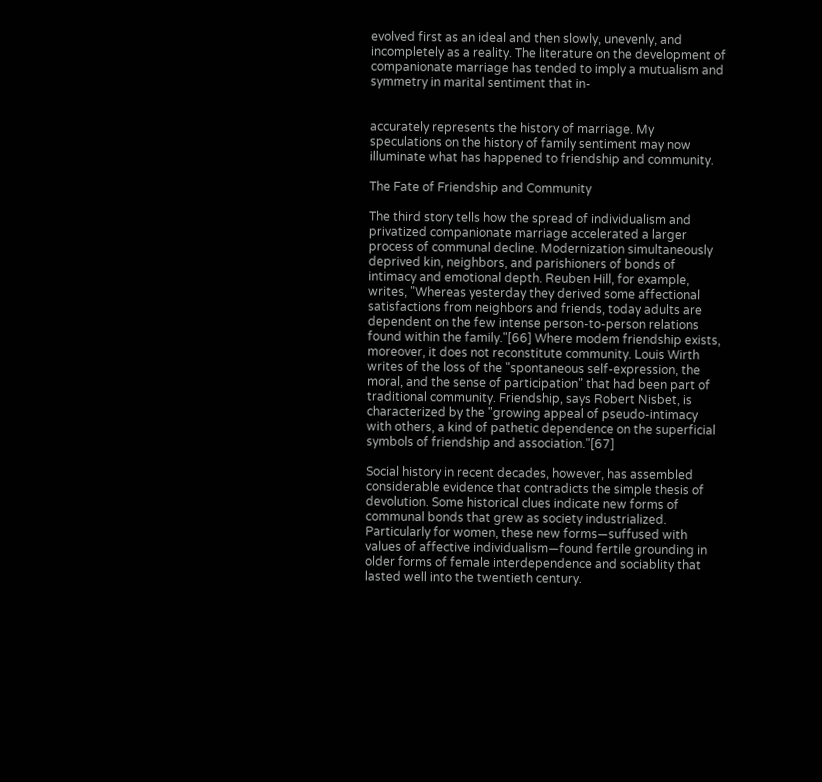evolved first as an ideal and then slowly, unevenly, and incompletely as a reality. The literature on the development of companionate marriage has tended to imply a mutualism and symmetry in marital sentiment that in-


accurately represents the history of marriage. My speculations on the history of family sentiment may now illuminate what has happened to friendship and community.

The Fate of Friendship and Community

The third story tells how the spread of individualism and privatized companionate marriage accelerated a larger process of communal decline. Modernization simultaneously deprived kin, neighbors, and parishioners of bonds of intimacy and emotional depth. Reuben Hill, for example, writes, "Whereas yesterday they derived some affectional satisfactions from neighbors and friends, today adults are dependent on the few intense person-to-person relations found within the family."[66] Where modem friendship exists, moreover, it does not reconstitute community. Louis Wirth writes of the loss of the "spontaneous self-expression, the moral, and the sense of participation" that had been part of traditional community. Friendship, says Robert Nisbet, is characterized by the "growing appeal of pseudo-intimacy with others, a kind of pathetic dependence on the superficial symbols of friendship and association."[67]

Social history in recent decades, however, has assembled considerable evidence that contradicts the simple thesis of devolution. Some historical clues indicate new forms of communal bonds that grew as society industrialized. Particularly for women, these new forms—suffused with values of affective individualism—found fertile grounding in older forms of female interdependence and sociablity that lasted well into the twentieth century.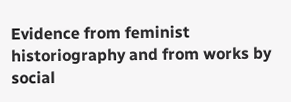Evidence from feminist historiography and from works by social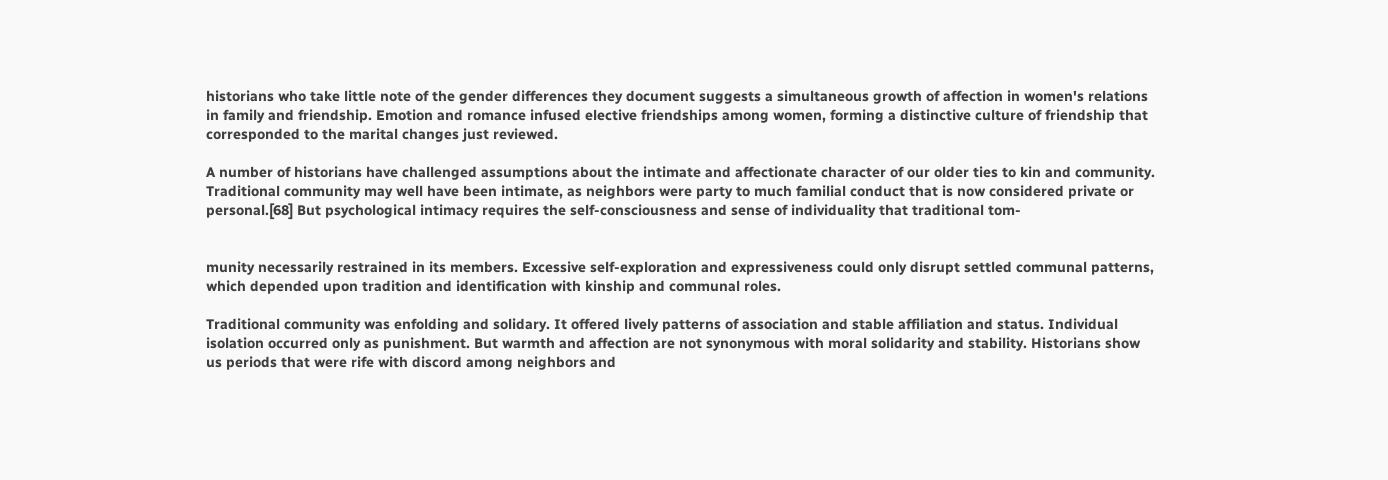historians who take little note of the gender differences they document suggests a simultaneous growth of affection in women's relations in family and friendship. Emotion and romance infused elective friendships among women, forming a distinctive culture of friendship that corresponded to the marital changes just reviewed.

A number of historians have challenged assumptions about the intimate and affectionate character of our older ties to kin and community. Traditional community may well have been intimate, as neighbors were party to much familial conduct that is now considered private or personal.[68] But psychological intimacy requires the self-consciousness and sense of individuality that traditional tom-


munity necessarily restrained in its members. Excessive self-exploration and expressiveness could only disrupt settled communal patterns, which depended upon tradition and identification with kinship and communal roles.

Traditional community was enfolding and solidary. It offered lively patterns of association and stable affiliation and status. Individual isolation occurred only as punishment. But warmth and affection are not synonymous with moral solidarity and stability. Historians show us periods that were rife with discord among neighbors and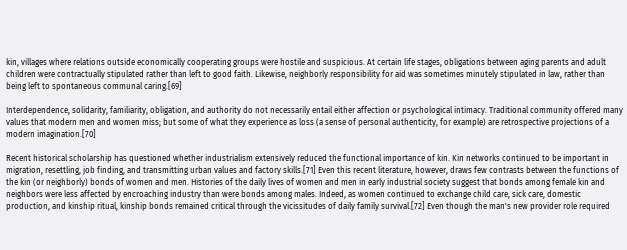kin, villages where relations outside economically cooperating groups were hostile and suspicious. At certain life stages, obligations between aging parents and adult children were contractually stipulated rather than left to good faith. Likewise, neighborly responsibility for aid was sometimes minutely stipulated in law, rather than being left to spontaneous communal caring.[69]

Interdependence, solidarity, familiarity, obligation, and authority do not necessarily entail either affection or psychological intimacy. Traditional community offered many values that modern men and women miss; but some of what they experience as loss (a sense of personal authenticity, for example) are retrospective projections of a modern imagination.[70]

Recent historical scholarship has questioned whether industrialism extensively reduced the functional importance of kin. Kin networks continued to be important in migration, resettling, job finding, and transmitting urban values and factory skills.[71] Even this recent literature, however, draws few contrasts between the functions of the kin (or neighborly) bonds of women and men. Histories of the daily lives of women and men in early industrial society suggest that bonds among female kin and neighbors were less affected by encroaching industry than were bonds among males. Indeed, as women continued to exchange child care, sick care, domestic production, and kinship ritual, kinship bonds remained critical through the vicissitudes of daily family survival.[72] Even though the man's new provider role required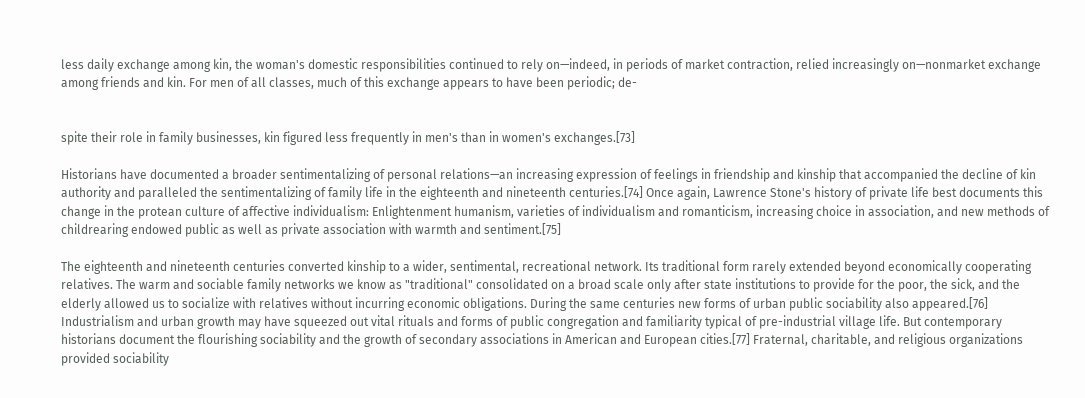less daily exchange among kin, the woman's domestic responsibilities continued to rely on—indeed, in periods of market contraction, relied increasingly on—nonmarket exchange among friends and kin. For men of all classes, much of this exchange appears to have been periodic; de-


spite their role in family businesses, kin figured less frequently in men's than in women's exchanges.[73]

Historians have documented a broader sentimentalizing of personal relations—an increasing expression of feelings in friendship and kinship that accompanied the decline of kin authority and paralleled the sentimentalizing of family life in the eighteenth and nineteenth centuries.[74] Once again, Lawrence Stone's history of private life best documents this change in the protean culture of affective individualism: Enlightenment humanism, varieties of individualism and romanticism, increasing choice in association, and new methods of childrearing endowed public as well as private association with warmth and sentiment.[75]

The eighteenth and nineteenth centuries converted kinship to a wider, sentimental, recreational network. Its traditional form rarely extended beyond economically cooperating relatives. The warm and sociable family networks we know as "traditional" consolidated on a broad scale only after state institutions to provide for the poor, the sick, and the elderly allowed us to socialize with relatives without incurring economic obligations. During the same centuries new forms of urban public sociability also appeared.[76] Industrialism and urban growth may have squeezed out vital rituals and forms of public congregation and familiarity typical of pre-industrial village life. But contemporary historians document the flourishing sociability and the growth of secondary associations in American and European cities.[77] Fraternal, charitable, and religious organizations provided sociability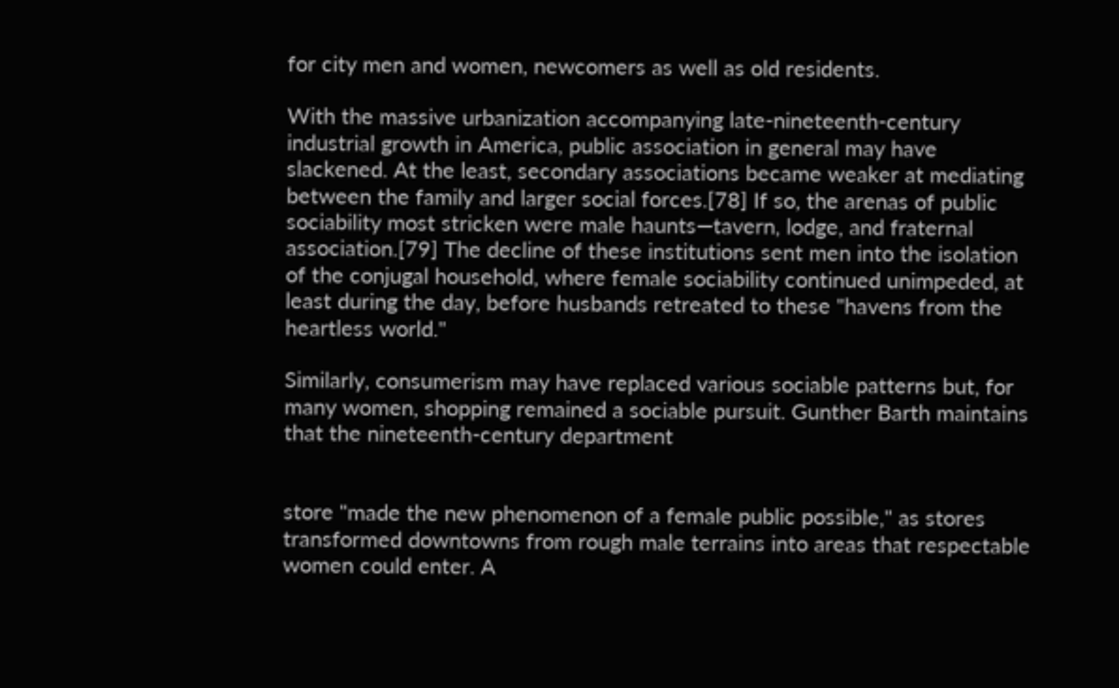for city men and women, newcomers as well as old residents.

With the massive urbanization accompanying late-nineteenth-century industrial growth in America, public association in general may have slackened. At the least, secondary associations became weaker at mediating between the family and larger social forces.[78] If so, the arenas of public sociability most stricken were male haunts—tavern, lodge, and fraternal association.[79] The decline of these institutions sent men into the isolation of the conjugal household, where female sociability continued unimpeded, at least during the day, before husbands retreated to these "havens from the heartless world."

Similarly, consumerism may have replaced various sociable patterns but, for many women, shopping remained a sociable pursuit. Gunther Barth maintains that the nineteenth-century department


store "made the new phenomenon of a female public possible," as stores transformed downtowns from rough male terrains into areas that respectable women could enter. A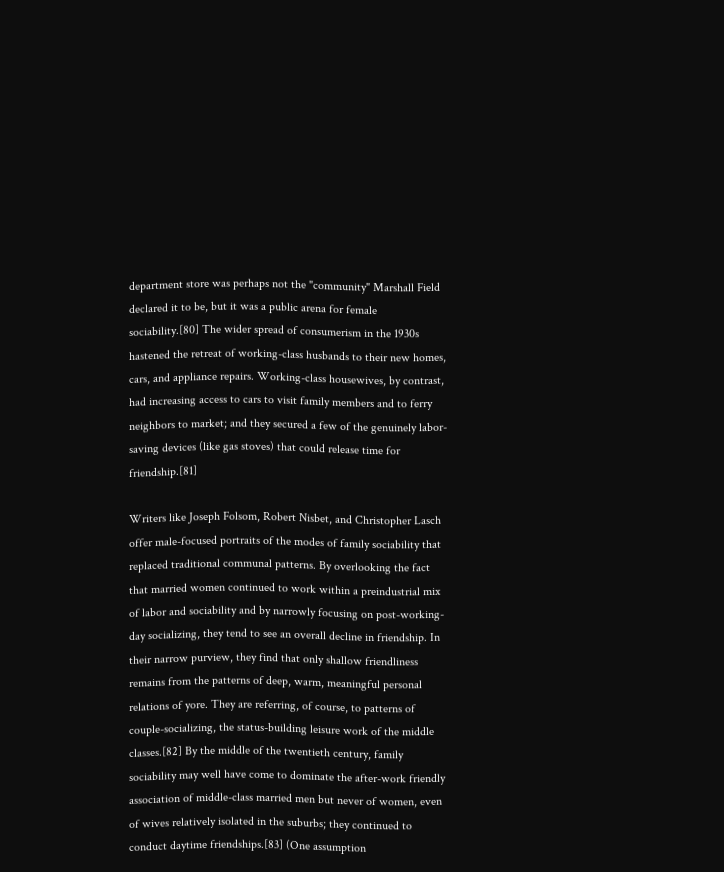department store was perhaps not the "community" Marshall Field declared it to be, but it was a public arena for female sociability.[80] The wider spread of consumerism in the 1930s hastened the retreat of working-class husbands to their new homes, cars, and appliance repairs. Working-class housewives, by contrast, had increasing access to cars to visit family members and to ferry neighbors to market; and they secured a few of the genuinely labor-saving devices (like gas stoves) that could release time for friendship.[81]

Writers like Joseph Folsom, Robert Nisbet, and Christopher Lasch offer male-focused portraits of the modes of family sociability that replaced traditional communal patterns. By overlooking the fact that married women continued to work within a preindustrial mix of labor and sociability and by narrowly focusing on post-working-day socializing, they tend to see an overall decline in friendship. In their narrow purview, they find that only shallow friendliness remains from the patterns of deep, warm, meaningful personal relations of yore. They are referring, of course, to patterns of couple-socializing, the status-building leisure work of the middle classes.[82] By the middle of the twentieth century, family sociability may well have come to dominate the after-work friendly association of middle-class married men but never of women, even of wives relatively isolated in the suburbs; they continued to conduct daytime friendships.[83] (One assumption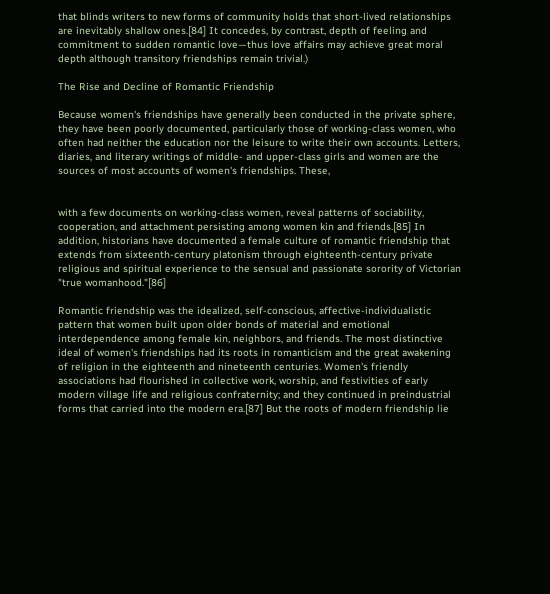that blinds writers to new forms of community holds that short-lived relationships are inevitably shallow ones.[84] It concedes, by contrast, depth of feeling and commitment to sudden romantic love—thus love affairs may achieve great moral depth although transitory friendships remain trivial.)

The Rise and Decline of Romantic Friendship

Because women's friendships have generally been conducted in the private sphere, they have been poorly documented, particularly those of working-class women, who often had neither the education nor the leisure to write their own accounts. Letters, diaries, and literary writings of middle- and upper-class girls and women are the sources of most accounts of women's friendships. These,


with a few documents on working-class women, reveal patterns of sociability, cooperation, and attachment persisting among women kin and friends.[85] In addition, historians have documented a female culture of romantic friendship that extends from sixteenth-century platonism through eighteenth-century private religious and spiritual experience to the sensual and passionate sorority of Victorian "true womanhood."[86]

Romantic friendship was the idealized, self-conscious, affective-individualistic pattern that women built upon older bonds of material and emotional interdependence among female kin, neighbors, and friends. The most distinctive ideal of women's friendships had its roots in romanticism and the great awakening of religion in the eighteenth and nineteenth centuries. Women's friendly associations had flourished in collective work, worship, and festivities of early modern village life and religious confraternity; and they continued in preindustrial forms that carried into the modern era.[87] But the roots of modern friendship lie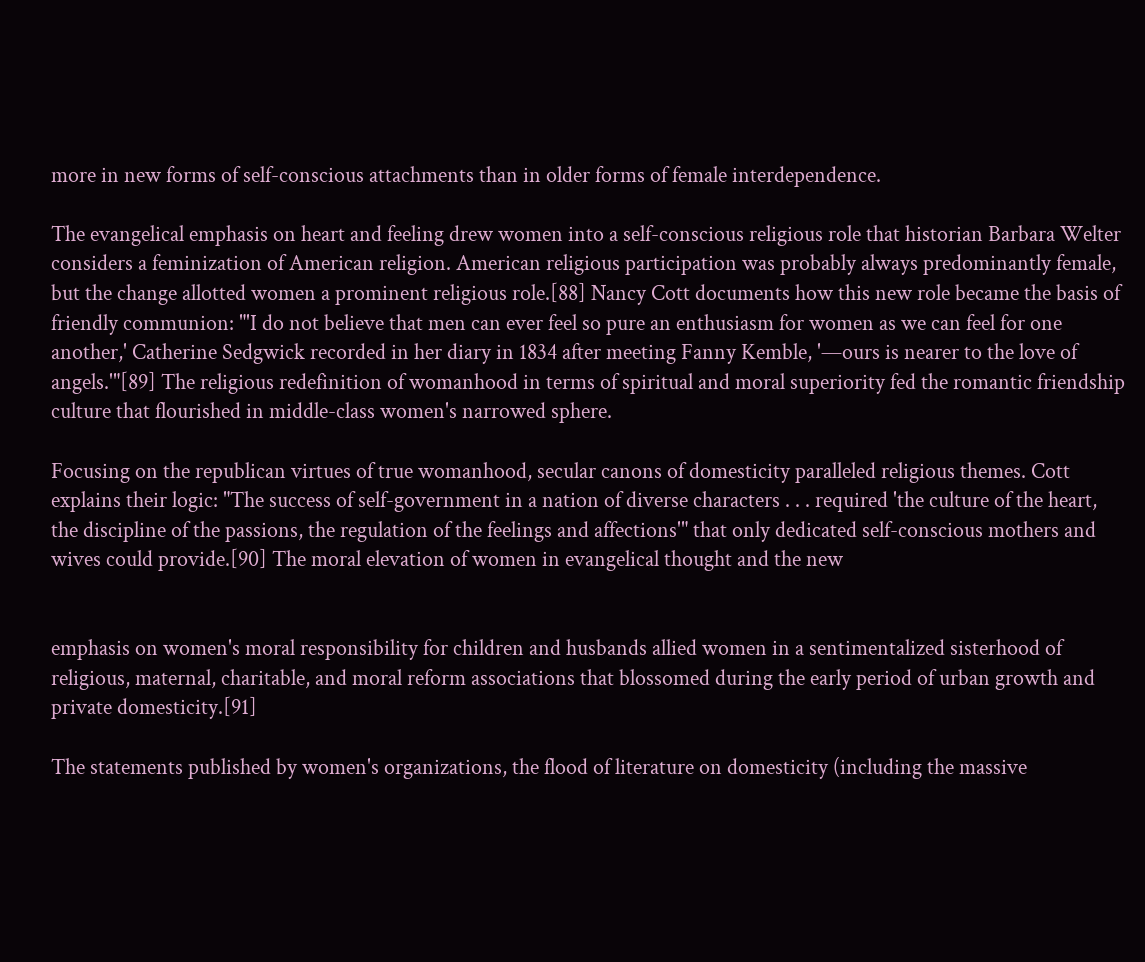more in new forms of self-conscious attachments than in older forms of female interdependence.

The evangelical emphasis on heart and feeling drew women into a self-conscious religious role that historian Barbara Welter considers a feminization of American religion. American religious participation was probably always predominantly female, but the change allotted women a prominent religious role.[88] Nancy Cott documents how this new role became the basis of friendly communion: "'I do not believe that men can ever feel so pure an enthusiasm for women as we can feel for one another,' Catherine Sedgwick recorded in her diary in 1834 after meeting Fanny Kemble, '—ours is nearer to the love of angels.'"[89] The religious redefinition of womanhood in terms of spiritual and moral superiority fed the romantic friendship culture that flourished in middle-class women's narrowed sphere.

Focusing on the republican virtues of true womanhood, secular canons of domesticity paralleled religious themes. Cott explains their logic: "The success of self-government in a nation of diverse characters . . . required 'the culture of the heart, the discipline of the passions, the regulation of the feelings and affections'" that only dedicated self-conscious mothers and wives could provide.[90] The moral elevation of women in evangelical thought and the new


emphasis on women's moral responsibility for children and husbands allied women in a sentimentalized sisterhood of religious, maternal, charitable, and moral reform associations that blossomed during the early period of urban growth and private domesticity.[91]

The statements published by women's organizations, the flood of literature on domesticity (including the massive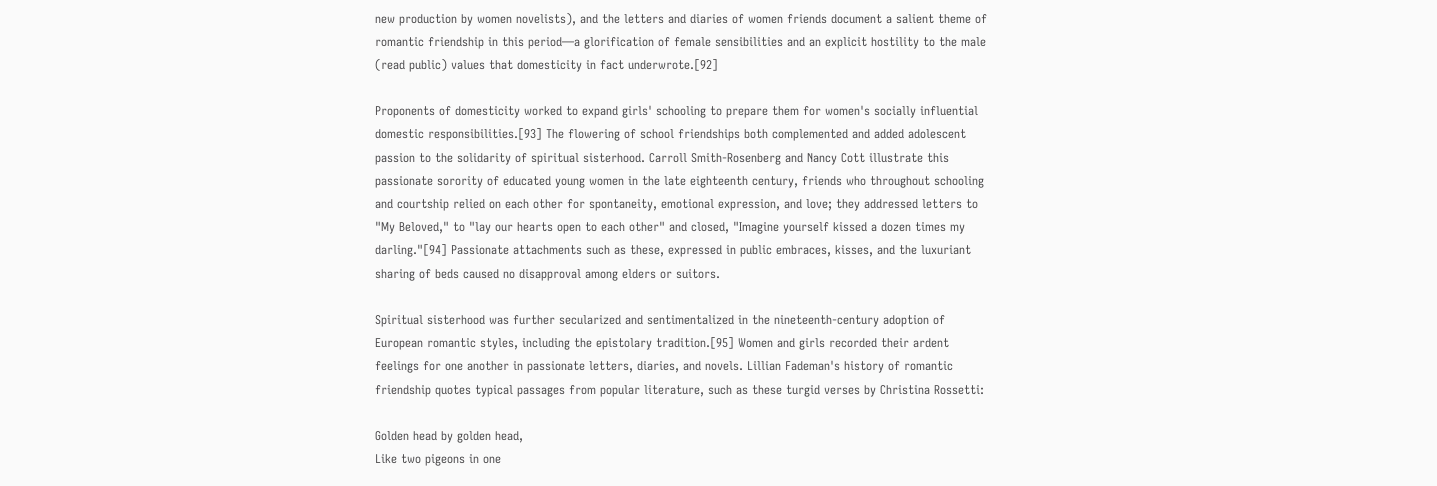new production by women novelists), and the letters and diaries of women friends document a salient theme of romantic friendship in this period—a glorification of female sensibilities and an explicit hostility to the male (read public) values that domesticity in fact underwrote.[92]

Proponents of domesticity worked to expand girls' schooling to prepare them for women's socially influential domestic responsibilities.[93] The flowering of school friendships both complemented and added adolescent passion to the solidarity of spiritual sisterhood. Carroll Smith-Rosenberg and Nancy Cott illustrate this passionate sorority of educated young women in the late eighteenth century, friends who throughout schooling and courtship relied on each other for spontaneity, emotional expression, and love; they addressed letters to "My Beloved," to "lay our hearts open to each other" and closed, "Imagine yourself kissed a dozen times my darling."[94] Passionate attachments such as these, expressed in public embraces, kisses, and the luxuriant sharing of beds caused no disapproval among elders or suitors.

Spiritual sisterhood was further secularized and sentimentalized in the nineteenth-century adoption of European romantic styles, including the epistolary tradition.[95] Women and girls recorded their ardent feelings for one another in passionate letters, diaries, and novels. Lillian Fademan's history of romantic friendship quotes typical passages from popular literature, such as these turgid verses by Christina Rossetti:

Golden head by golden head,
Like two pigeons in one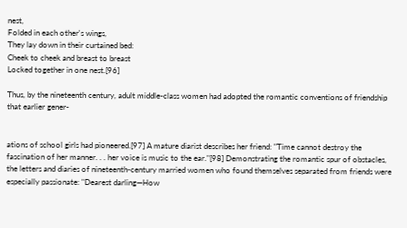nest,
Folded in each other's wings,
They lay down in their curtained bed:
Cheek to cheek and breast to breast
Locked together in one nest.[96]

Thus, by the nineteenth century, adult middle-class women had adopted the romantic conventions of friendship that earlier gener-


ations of school girls had pioneered.[97] A mature diarist describes her friend: "Time cannot destroy the fascination of her manner. . . her voice is music to the ear."[98] Demonstrating the romantic spur of obstacles, the letters and diaries of nineteenth-century married women who found themselves separated from friends were especially passionate: "Dearest darling—How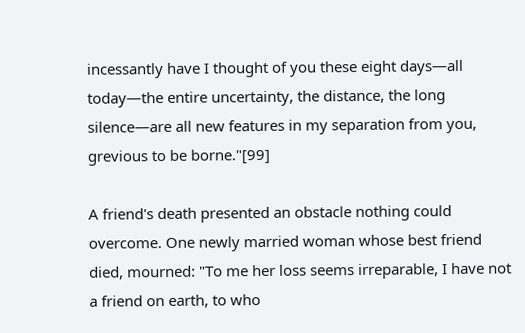incessantly have I thought of you these eight days—all today—the entire uncertainty, the distance, the long silence—are all new features in my separation from you, grevious to be borne."[99]

A friend's death presented an obstacle nothing could overcome. One newly married woman whose best friend died, mourned: "To me her loss seems irreparable, I have not a friend on earth, to who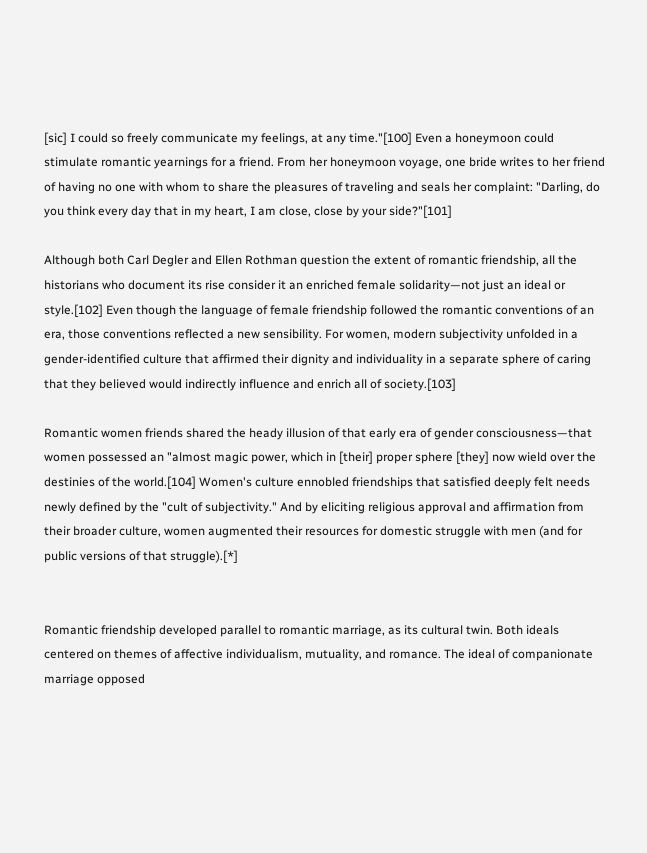[sic] I could so freely communicate my feelings, at any time."[100] Even a honeymoon could stimulate romantic yearnings for a friend. From her honeymoon voyage, one bride writes to her friend of having no one with whom to share the pleasures of traveling and seals her complaint: "Darling, do you think every day that in my heart, I am close, close by your side?"[101]

Although both Carl Degler and Ellen Rothman question the extent of romantic friendship, all the historians who document its rise consider it an enriched female solidarity—not just an ideal or style.[102] Even though the language of female friendship followed the romantic conventions of an era, those conventions reflected a new sensibility. For women, modern subjectivity unfolded in a gender-identified culture that affirmed their dignity and individuality in a separate sphere of caring that they believed would indirectly influence and enrich all of society.[103]

Romantic women friends shared the heady illusion of that early era of gender consciousness—that women possessed an "almost magic power, which in [their] proper sphere [they] now wield over the destinies of the world.[104] Women's culture ennobled friendships that satisfied deeply felt needs newly defined by the "cult of subjectivity." And by eliciting religious approval and affirmation from their broader culture, women augmented their resources for domestic struggle with men (and for public versions of that struggle).[*]


Romantic friendship developed parallel to romantic marriage, as its cultural twin. Both ideals centered on themes of affective individualism, mutuality, and romance. The ideal of companionate marriage opposed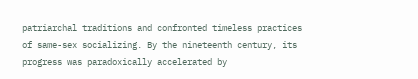patriarchal traditions and confronted timeless practices of same-sex socializing. By the nineteenth century, its progress was paradoxically accelerated by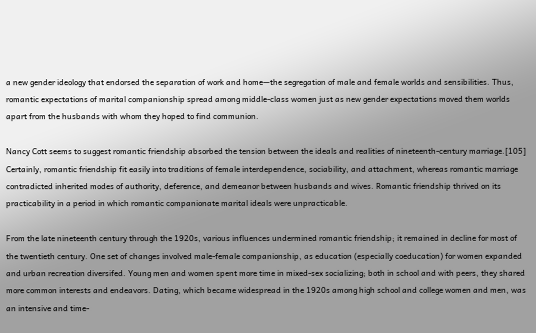a new gender ideology that endorsed the separation of work and home—the segregation of male and female worlds and sensibilities. Thus, romantic expectations of marital companionship spread among middle-class women just as new gender expectations moved them worlds apart from the husbands with whom they hoped to find communion.

Nancy Cott seems to suggest romantic friendship absorbed the tension between the ideals and realities of nineteenth-century marriage.[105] Certainly, romantic friendship fit easily into traditions of female interdependence, sociability, and attachment, whereas romantic marriage contradicted inherited modes of authority, deference, and demeanor between husbands and wives. Romantic friendship thrived on its practicability in a period in which romantic companionate marital ideals were unpracticable.

From the late nineteenth century through the 1920s, various influences undermined romantic friendship; it remained in decline for most of the twentieth century. One set of changes involved male-female companionship, as education (especially coeducation) for women expanded and urban recreation diversifed. Young men and women spent more time in mixed-sex socializing; both in school and with peers, they shared more common interests and endeavors. Dating, which became widespread in the 1920s among high school and college women and men, was an intensive and time-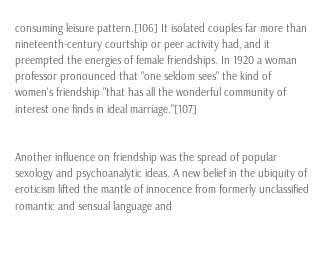consuming leisure pattern.[106] It isolated couples far more than nineteenth-century courtship or peer activity had, and it preempted the energies of female friendships. In 1920 a woman professor pronounced that "one seldom sees" the kind of women's friendship "that has all the wonderful community of interest one finds in ideal marriage."[107]


Another influence on friendship was the spread of popular sexology and psychoanalytic ideas. A new belief in the ubiquity of eroticism lifted the mantle of innocence from formerly unclassified romantic and sensual language and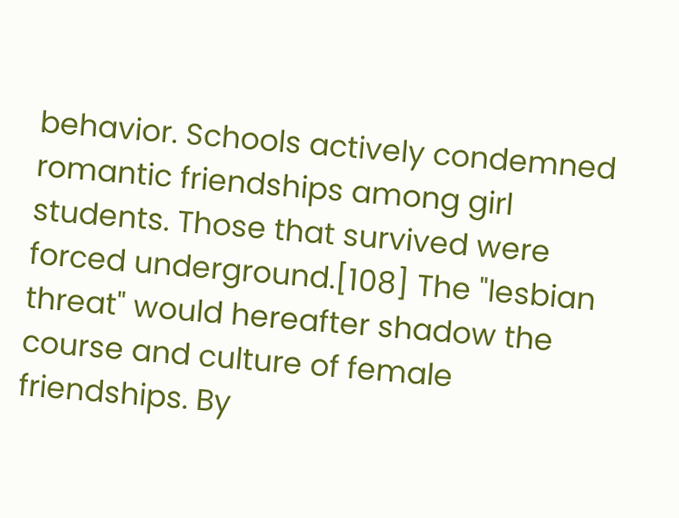behavior. Schools actively condemned romantic friendships among girl students. Those that survived were forced underground.[108] The "lesbian threat" would hereafter shadow the course and culture of female friendships. By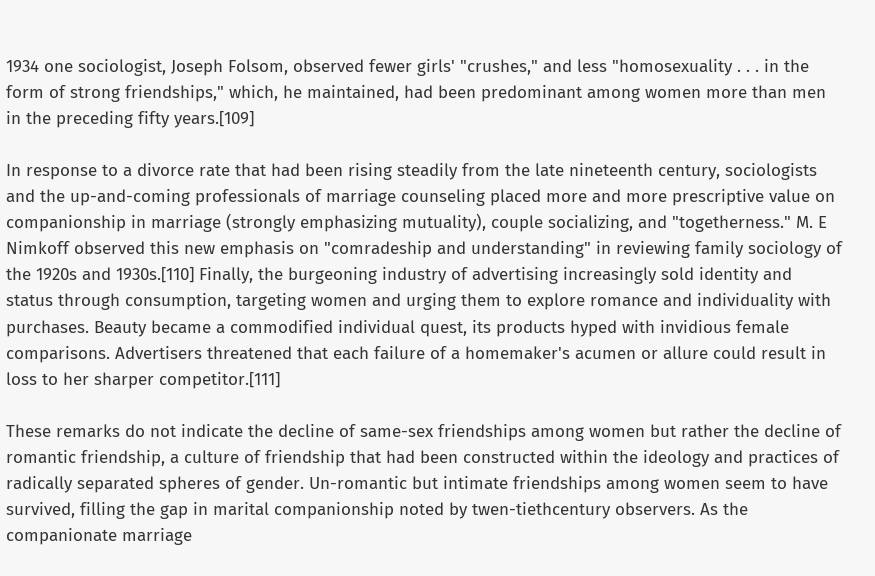1934 one sociologist, Joseph Folsom, observed fewer girls' "crushes," and less "homosexuality . . . in the form of strong friendships," which, he maintained, had been predominant among women more than men in the preceding fifty years.[109]

In response to a divorce rate that had been rising steadily from the late nineteenth century, sociologists and the up-and-coming professionals of marriage counseling placed more and more prescriptive value on companionship in marriage (strongly emphasizing mutuality), couple socializing, and "togetherness." M. E Nimkoff observed this new emphasis on "comradeship and understanding" in reviewing family sociology of the 1920s and 1930s.[110] Finally, the burgeoning industry of advertising increasingly sold identity and status through consumption, targeting women and urging them to explore romance and individuality with purchases. Beauty became a commodified individual quest, its products hyped with invidious female comparisons. Advertisers threatened that each failure of a homemaker's acumen or allure could result in loss to her sharper competitor.[111]

These remarks do not indicate the decline of same-sex friendships among women but rather the decline of romantic friendship, a culture of friendship that had been constructed within the ideology and practices of radically separated spheres of gender. Un-romantic but intimate friendships among women seem to have survived, filling the gap in marital companionship noted by twen-tiethcentury observers. As the companionate marriage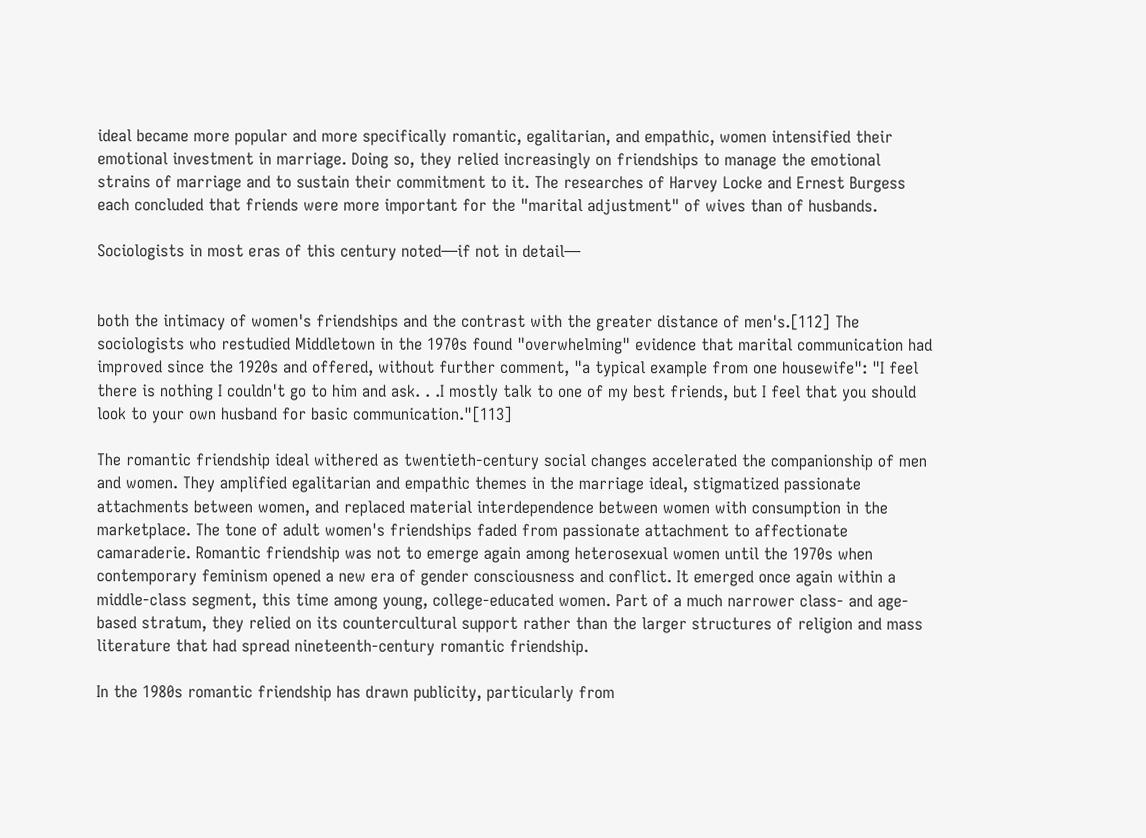ideal became more popular and more specifically romantic, egalitarian, and empathic, women intensified their emotional investment in marriage. Doing so, they relied increasingly on friendships to manage the emotional strains of marriage and to sustain their commitment to it. The researches of Harvey Locke and Ernest Burgess each concluded that friends were more important for the "marital adjustment" of wives than of husbands.

Sociologists in most eras of this century noted—if not in detail—


both the intimacy of women's friendships and the contrast with the greater distance of men's.[112] The sociologists who restudied Middletown in the 1970s found "overwhelming" evidence that marital communication had improved since the 1920s and offered, without further comment, "a typical example from one housewife": "I feel there is nothing I couldn't go to him and ask. . .I mostly talk to one of my best friends, but I feel that you should look to your own husband for basic communication."[113]

The romantic friendship ideal withered as twentieth-century social changes accelerated the companionship of men and women. They amplified egalitarian and empathic themes in the marriage ideal, stigmatized passionate attachments between women, and replaced material interdependence between women with consumption in the marketplace. The tone of adult women's friendships faded from passionate attachment to affectionate camaraderie. Romantic friendship was not to emerge again among heterosexual women until the 1970s when contemporary feminism opened a new era of gender consciousness and conflict. It emerged once again within a middle-class segment, this time among young, college-educated women. Part of a much narrower class- and age-based stratum, they relied on its countercultural support rather than the larger structures of religion and mass literature that had spread nineteenth-century romantic friendship.

In the 1980s romantic friendship has drawn publicity, particularly from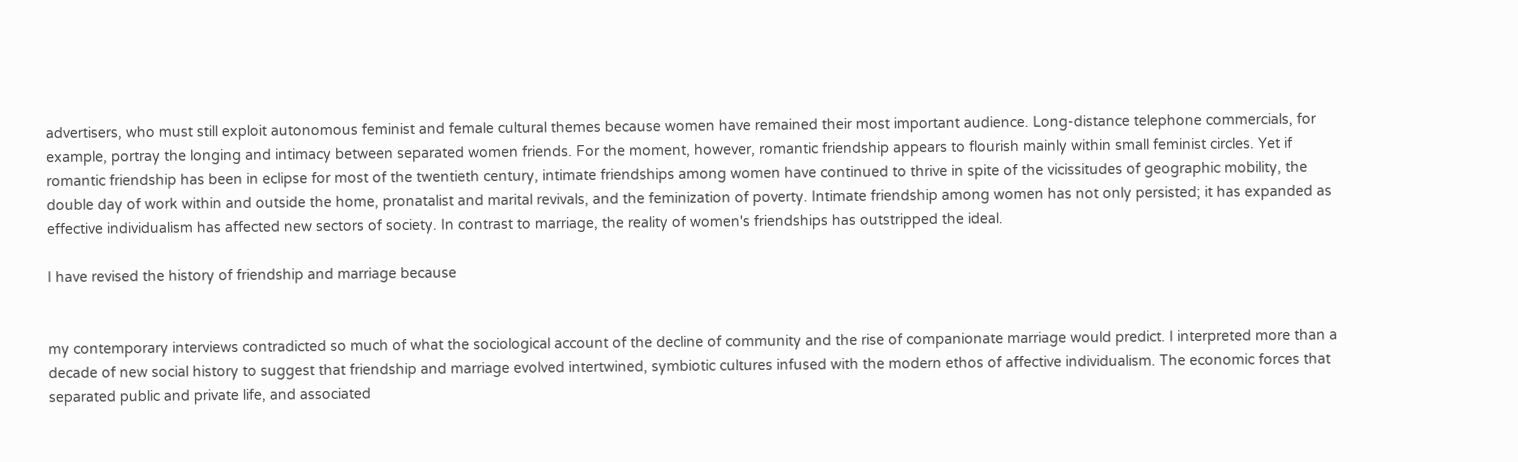advertisers, who must still exploit autonomous feminist and female cultural themes because women have remained their most important audience. Long-distance telephone commercials, for example, portray the longing and intimacy between separated women friends. For the moment, however, romantic friendship appears to flourish mainly within small feminist circles. Yet if romantic friendship has been in eclipse for most of the twentieth century, intimate friendships among women have continued to thrive in spite of the vicissitudes of geographic mobility, the double day of work within and outside the home, pronatalist and marital revivals, and the feminization of poverty. Intimate friendship among women has not only persisted; it has expanded as effective individualism has affected new sectors of society. In contrast to marriage, the reality of women's friendships has outstripped the ideal.

I have revised the history of friendship and marriage because


my contemporary interviews contradicted so much of what the sociological account of the decline of community and the rise of companionate marriage would predict. I interpreted more than a decade of new social history to suggest that friendship and marriage evolved intertwined, symbiotic cultures infused with the modern ethos of affective individualism. The economic forces that separated public and private life, and associated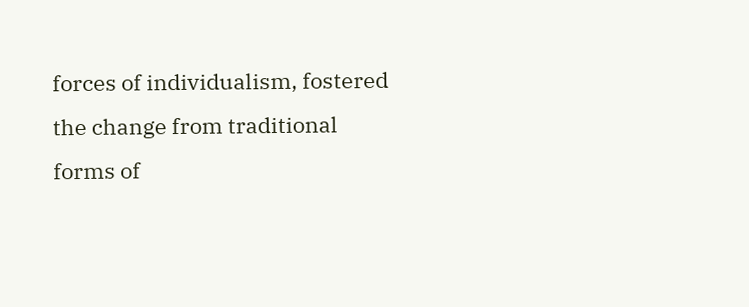forces of individualism, fostered the change from traditional forms of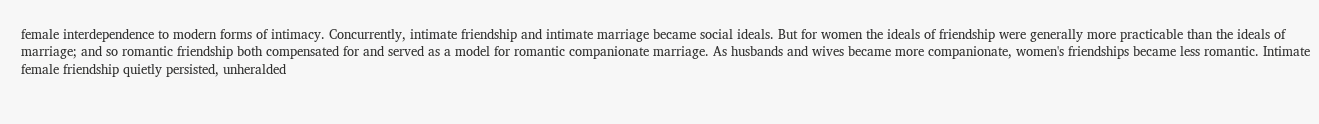female interdependence to modern forms of intimacy. Concurrently, intimate friendship and intimate marriage became social ideals. But for women the ideals of friendship were generally more practicable than the ideals of marriage; and so romantic friendship both compensated for and served as a model for romantic companionate marriage. As husbands and wives became more companionate, women's friendships became less romantic. Intimate female friendship quietly persisted, unheralded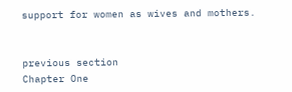support for women as wives and mothers.


previous section
Chapter One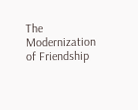The Modernization of Friendship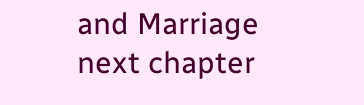and Marriage
next chapter